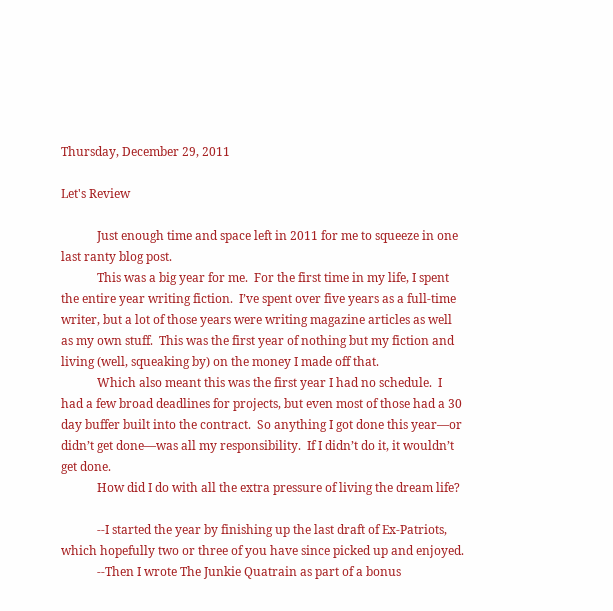Thursday, December 29, 2011

Let's Review

            Just enough time and space left in 2011 for me to squeeze in one last ranty blog post.
            This was a big year for me.  For the first time in my life, I spent the entire year writing fiction.  I’ve spent over five years as a full-time writer, but a lot of those years were writing magazine articles as well as my own stuff.  This was the first year of nothing but my fiction and living (well, squeaking by) on the money I made off that.
            Which also meant this was the first year I had no schedule.  I had a few broad deadlines for projects, but even most of those had a 30 day buffer built into the contract.  So anything I got done this year—or didn’t get done—was all my responsibility.  If I didn’t do it, it wouldn’t get done.
            How did I do with all the extra pressure of living the dream life?

            --I started the year by finishing up the last draft of Ex-Patriots, which hopefully two or three of you have since picked up and enjoyed.
            --Then I wrote The Junkie Quatrain as part of a bonus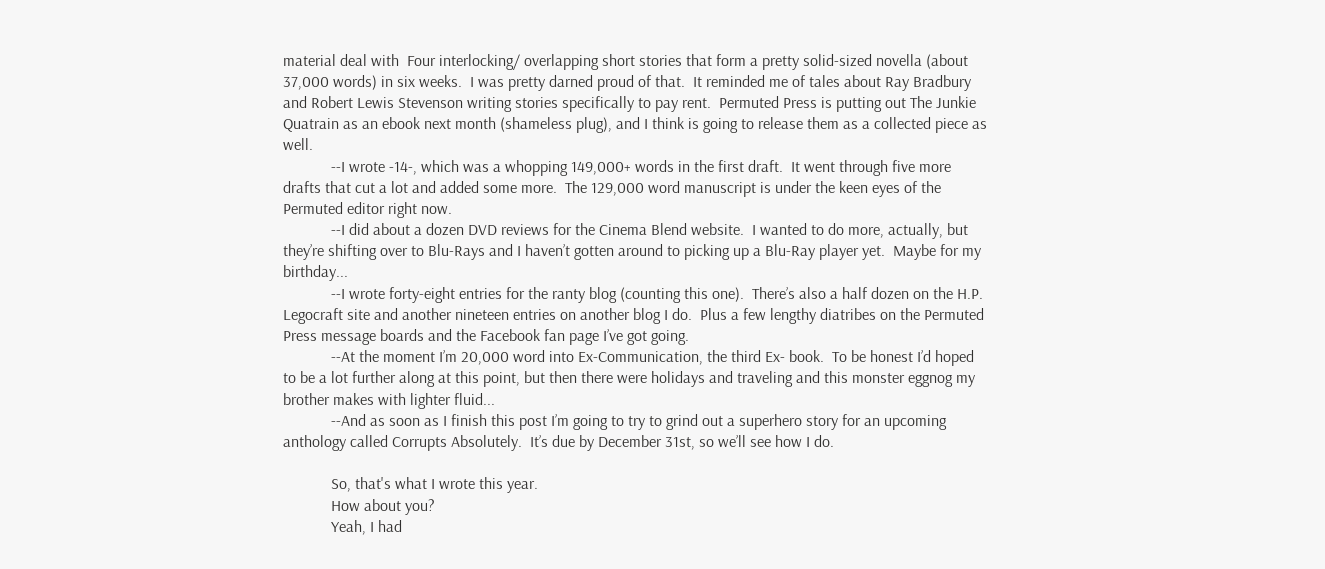material deal with  Four interlocking/ overlapping short stories that form a pretty solid-sized novella (about 37,000 words) in six weeks.  I was pretty darned proud of that.  It reminded me of tales about Ray Bradbury and Robert Lewis Stevenson writing stories specifically to pay rent.  Permuted Press is putting out The Junkie Quatrain as an ebook next month (shameless plug), and I think is going to release them as a collected piece as well.
            --I wrote -14-, which was a whopping 149,000+ words in the first draft.  It went through five more drafts that cut a lot and added some more.  The 129,000 word manuscript is under the keen eyes of the Permuted editor right now.
            --I did about a dozen DVD reviews for the Cinema Blend website.  I wanted to do more, actually, but they’re shifting over to Blu-Rays and I haven’t gotten around to picking up a Blu-Ray player yet.  Maybe for my birthday...
            --I wrote forty-eight entries for the ranty blog (counting this one).  There’s also a half dozen on the H.P. Legocraft site and another nineteen entries on another blog I do.  Plus a few lengthy diatribes on the Permuted Press message boards and the Facebook fan page I’ve got going.
            --At the moment I’m 20,000 word into Ex-Communication, the third Ex- book.  To be honest I’d hoped to be a lot further along at this point, but then there were holidays and traveling and this monster eggnog my brother makes with lighter fluid...
            --And as soon as I finish this post I’m going to try to grind out a superhero story for an upcoming anthology called Corrupts Absolutely.  It’s due by December 31st, so we’ll see how I do.

            So, that's what I wrote this year.
            How about you?
            Yeah, I had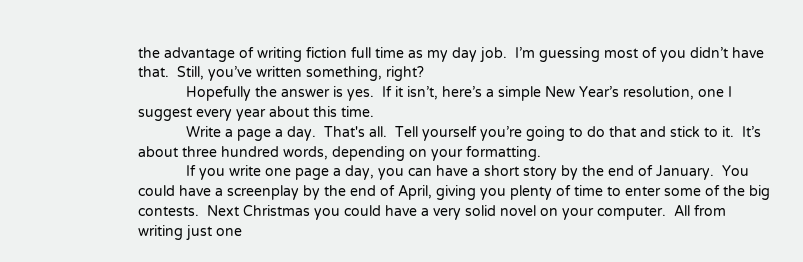the advantage of writing fiction full time as my day job.  I’m guessing most of you didn’t have that.  Still, you’ve written something, right?
            Hopefully the answer is yes.  If it isn’t, here’s a simple New Year’s resolution, one I suggest every year about this time.
            Write a page a day.  That's all.  Tell yourself you’re going to do that and stick to it.  It’s about three hundred words, depending on your formatting.
            If you write one page a day, you can have a short story by the end of January.  You could have a screenplay by the end of April, giving you plenty of time to enter some of the big contests.  Next Christmas you could have a very solid novel on your computer.  All from writing just one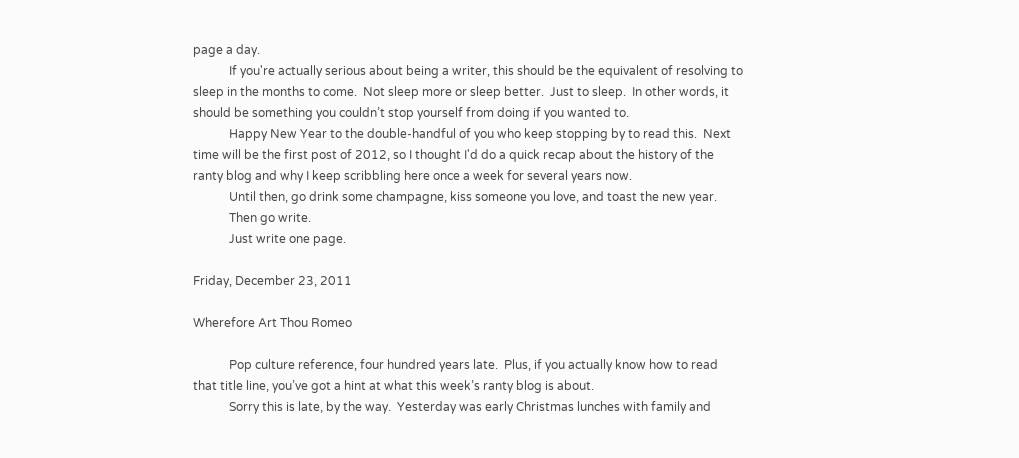page a day.
            If you're actually serious about being a writer, this should be the equivalent of resolving to sleep in the months to come.  Not sleep more or sleep better.  Just to sleep.  In other words, it should be something you couldn’t stop yourself from doing if you wanted to.
            Happy New Year to the double-handful of you who keep stopping by to read this.  Next time will be the first post of 2012, so I thought I'd do a quick recap about the history of the ranty blog and why I keep scribbling here once a week for several years now.
            Until then, go drink some champagne, kiss someone you love, and toast the new year.
            Then go write.
            Just write one page.

Friday, December 23, 2011

Wherefore Art Thou Romeo

            Pop culture reference, four hundred years late.  Plus, if you actually know how to read that title line, you’ve got a hint at what this week’s ranty blog is about.
            Sorry this is late, by the way.  Yesterday was early Christmas lunches with family and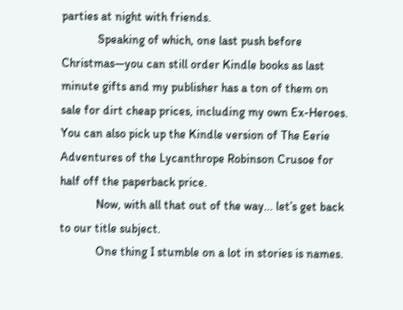parties at night with friends.
            Speaking of which, one last push before Christmas—you can still order Kindle books as last minute gifts and my publisher has a ton of them on sale for dirt cheap prices, including my own Ex-Heroes.  You can also pick up the Kindle version of The Eerie Adventures of the Lycanthrope Robinson Crusoe for half off the paperback price.
            Now, with all that out of the way... let’s get back to our title subject.
            One thing I stumble on a lot in stories is names.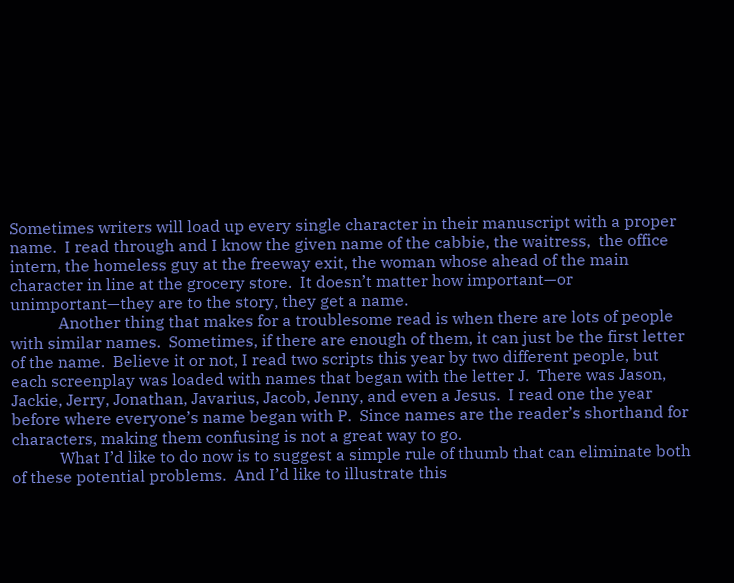Sometimes writers will load up every single character in their manuscript with a proper name.  I read through and I know the given name of the cabbie, the waitress,  the office intern, the homeless guy at the freeway exit, the woman whose ahead of the main character in line at the grocery store.  It doesn’t matter how important—or unimportant—they are to the story, they get a name.
            Another thing that makes for a troublesome read is when there are lots of people with similar names.  Sometimes, if there are enough of them, it can just be the first letter of the name.  Believe it or not, I read two scripts this year by two different people, but each screenplay was loaded with names that began with the letter J.  There was Jason, Jackie, Jerry, Jonathan, Javarius, Jacob, Jenny, and even a Jesus.  I read one the year before where everyone’s name began with P.  Since names are the reader’s shorthand for characters, making them confusing is not a great way to go.
            What I’d like to do now is to suggest a simple rule of thumb that can eliminate both of these potential problems.  And I’d like to illustrate this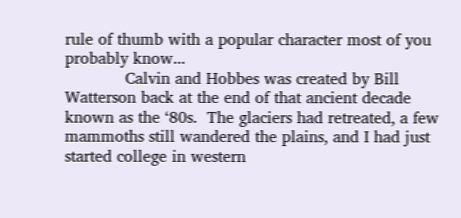rule of thumb with a popular character most of you probably know...
            Calvin and Hobbes was created by Bill Watterson back at the end of that ancient decade known as the ‘80s.  The glaciers had retreated, a few mammoths still wandered the plains, and I had just started college in western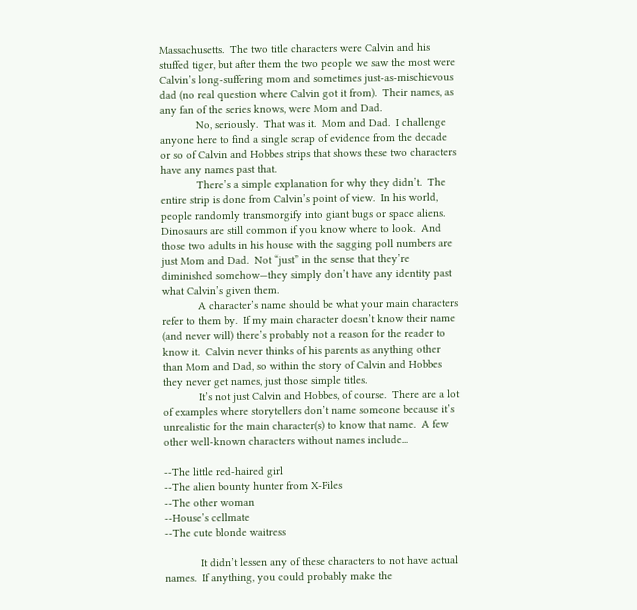Massachusetts.  The two title characters were Calvin and his stuffed tiger, but after them the two people we saw the most were Calvin’s long-suffering mom and sometimes just-as-mischievous dad (no real question where Calvin got it from).  Their names, as any fan of the series knows, were Mom and Dad.
            No, seriously.  That was it.  Mom and Dad.  I challenge anyone here to find a single scrap of evidence from the decade or so of Calvin and Hobbes strips that shows these two characters have any names past that.
            There’s a simple explanation for why they didn’t.  The entire strip is done from Calvin’s point of view.  In his world, people randomly transmorgify into giant bugs or space aliens.  Dinosaurs are still common if you know where to look.  And those two adults in his house with the sagging poll numbers are just Mom and Dad.  Not “just” in the sense that they’re diminished somehow—they simply don’t have any identity past what Calvin’s given them.
            A character’s name should be what your main characters refer to them by.  If my main character doesn’t know their name (and never will) there’s probably not a reason for the reader to know it.  Calvin never thinks of his parents as anything other than Mom and Dad, so within the story of Calvin and Hobbes they never get names, just those simple titles.
            It’s not just Calvin and Hobbes, of course.  There are a lot of examples where storytellers don’t name someone because it’s unrealistic for the main character(s) to know that name.  A few other well-known characters without names include...

--The little red-haired girl
--The alien bounty hunter from X-Files
--The other woman
--House’s cellmate
--The cute blonde waitress

            It didn’t lessen any of these characters to not have actual names.  If anything, you could probably make the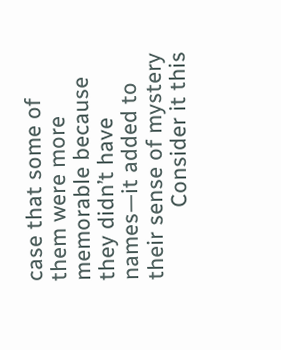case that some of them were more memorable because they didn’t have names—it added to their sense of mystery
            Consider it this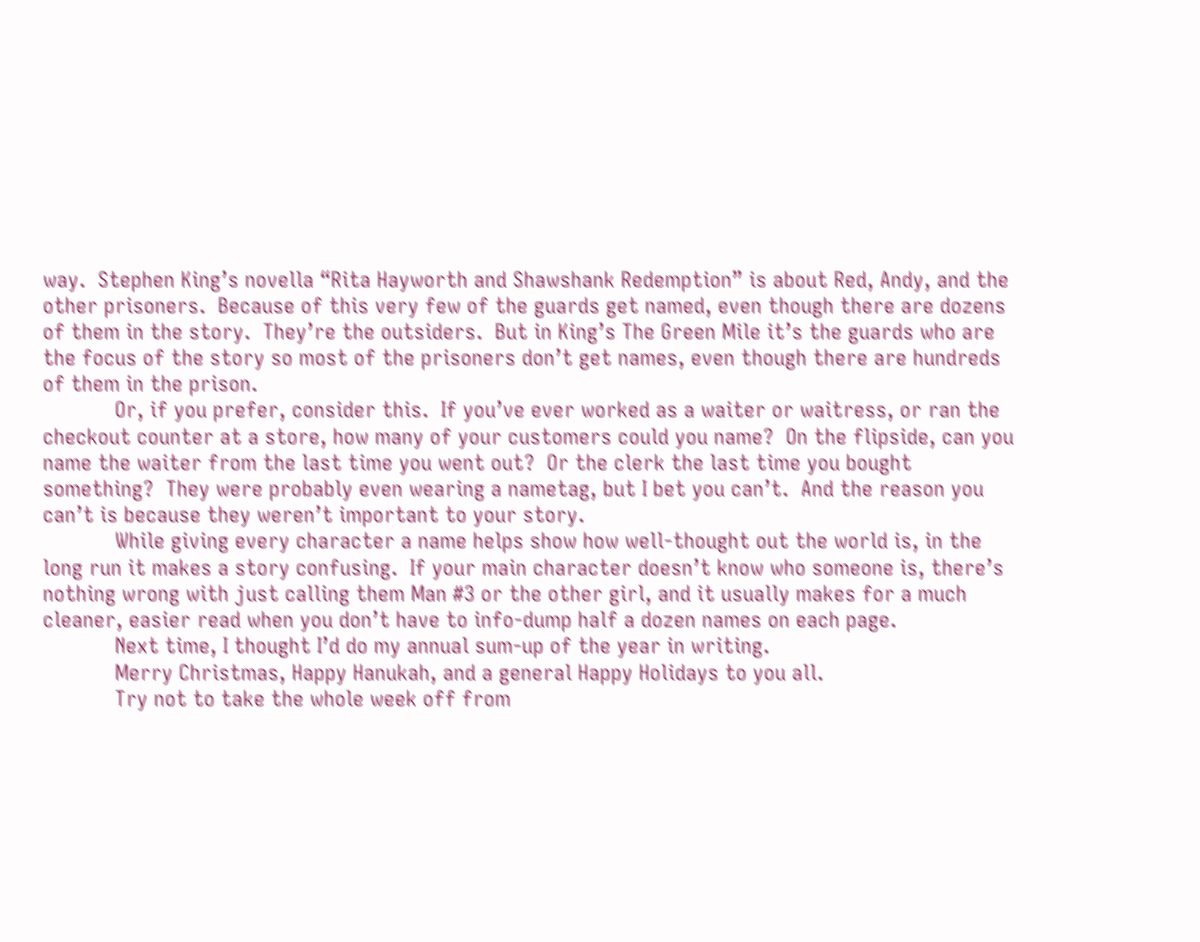way.  Stephen King’s novella “Rita Hayworth and Shawshank Redemption” is about Red, Andy, and the other prisoners.  Because of this very few of the guards get named, even though there are dozens of them in the story.  They’re the outsiders.  But in King’s The Green Mile it’s the guards who are the focus of the story so most of the prisoners don’t get names, even though there are hundreds of them in the prison.
            Or, if you prefer, consider this.  If you’ve ever worked as a waiter or waitress, or ran the checkout counter at a store, how many of your customers could you name?  On the flipside, can you name the waiter from the last time you went out?  Or the clerk the last time you bought something?  They were probably even wearing a nametag, but I bet you can’t.  And the reason you can’t is because they weren’t important to your story.
            While giving every character a name helps show how well-thought out the world is, in the long run it makes a story confusing.  If your main character doesn’t know who someone is, there’s nothing wrong with just calling them Man #3 or the other girl, and it usually makes for a much cleaner, easier read when you don’t have to info-dump half a dozen names on each page.
            Next time, I thought I’d do my annual sum-up of the year in writing.
            Merry Christmas, Happy Hanukah, and a general Happy Holidays to you all.
            Try not to take the whole week off from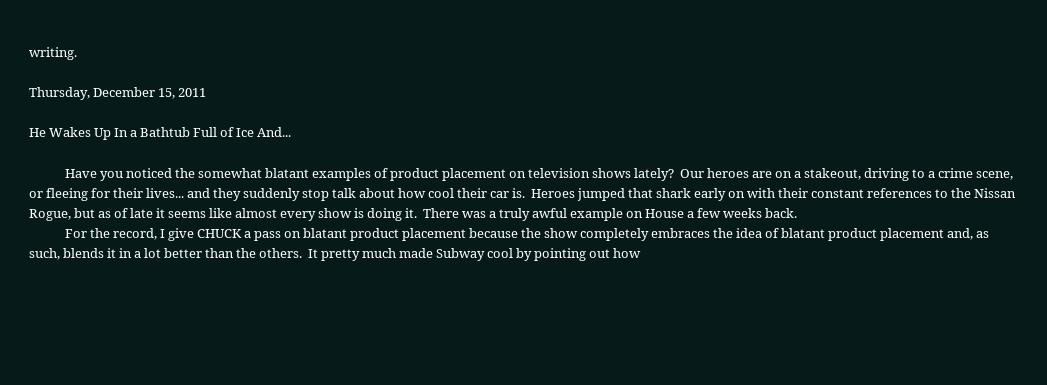writing.

Thursday, December 15, 2011

He Wakes Up In a Bathtub Full of Ice And...

            Have you noticed the somewhat blatant examples of product placement on television shows lately?  Our heroes are on a stakeout, driving to a crime scene, or fleeing for their lives... and they suddenly stop talk about how cool their car is.  Heroes jumped that shark early on with their constant references to the Nissan Rogue, but as of late it seems like almost every show is doing it.  There was a truly awful example on House a few weeks back.
            For the record, I give CHUCK a pass on blatant product placement because the show completely embraces the idea of blatant product placement and, as such, blends it in a lot better than the others.  It pretty much made Subway cool by pointing out how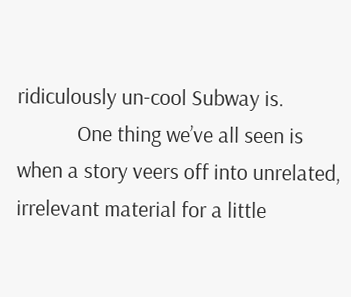ridiculously un-cool Subway is.
            One thing we’ve all seen is when a story veers off into unrelated, irrelevant material for a little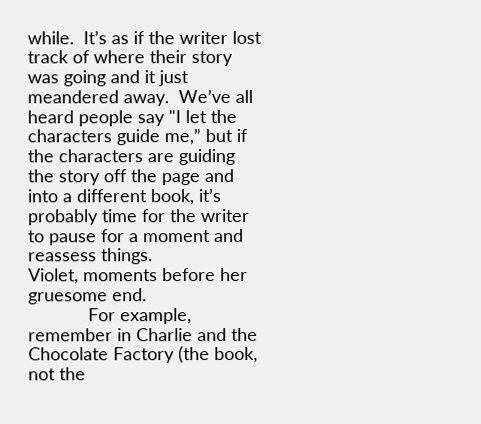while.  It’s as if the writer lost track of where their story was going and it just meandered away.  We’ve all heard people say "I let the characters guide me,” but if the characters are guiding the story off the page and into a different book, it’s probably time for the writer to pause for a moment and reassess things.
Violet, moments before her gruesome end.
            For example, remember in Charlie and the Chocolate Factory (the book, not the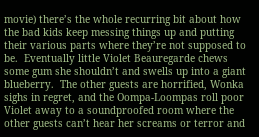movie) there’s the whole recurring bit about how the bad kids keep messing things up and putting their various parts where they’re not supposed to be.  Eventually little Violet Beauregarde chews some gum she shouldn’t and swells up into a giant blueberry.  The other guests are horrified, Wonka sighs in regret, and the Oompa-Loompas roll poor Violet away to a soundproofed room where the other guests can’t hear her screams or terror and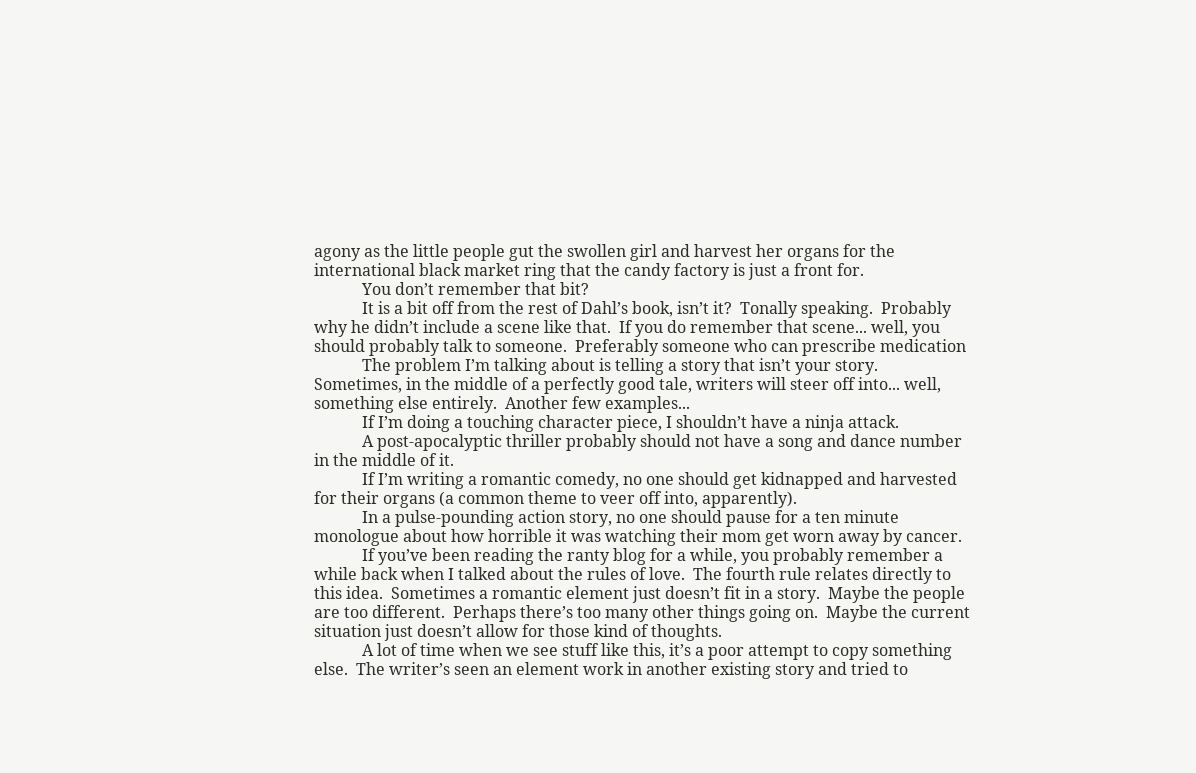agony as the little people gut the swollen girl and harvest her organs for the international black market ring that the candy factory is just a front for.
            You don’t remember that bit?
            It is a bit off from the rest of Dahl’s book, isn’t it?  Tonally speaking.  Probably why he didn’t include a scene like that.  If you do remember that scene... well, you should probably talk to someone.  Preferably someone who can prescribe medication
            The problem I’m talking about is telling a story that isn’t your story.  Sometimes, in the middle of a perfectly good tale, writers will steer off into... well, something else entirely.  Another few examples...
            If I’m doing a touching character piece, I shouldn’t have a ninja attack.
            A post-apocalyptic thriller probably should not have a song and dance number in the middle of it.
            If I’m writing a romantic comedy, no one should get kidnapped and harvested for their organs (a common theme to veer off into, apparently).
            In a pulse-pounding action story, no one should pause for a ten minute monologue about how horrible it was watching their mom get worn away by cancer.
            If you’ve been reading the ranty blog for a while, you probably remember a while back when I talked about the rules of love.  The fourth rule relates directly to this idea.  Sometimes a romantic element just doesn’t fit in a story.  Maybe the people are too different.  Perhaps there’s too many other things going on.  Maybe the current situation just doesn’t allow for those kind of thoughts.
            A lot of time when we see stuff like this, it’s a poor attempt to copy something else.  The writer’s seen an element work in another existing story and tried to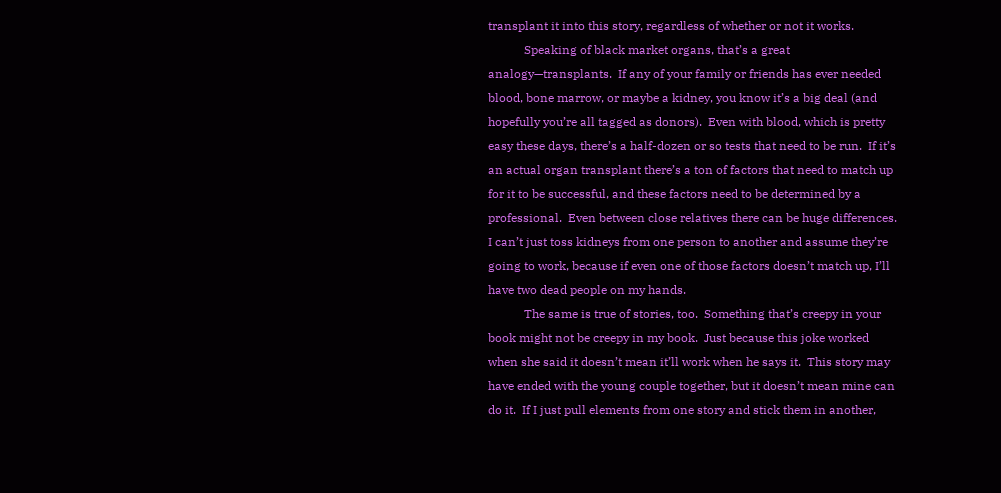transplant it into this story, regardless of whether or not it works.
            Speaking of black market organs, that’s a great analogy—transplants.  If any of your family or friends has ever needed blood, bone marrow, or maybe a kidney, you know it’s a big deal (and hopefully you’re all tagged as donors).  Even with blood, which is pretty easy these days, there’s a half-dozen or so tests that need to be run.  If it’s an actual organ transplant there’s a ton of factors that need to match up for it to be successful, and these factors need to be determined by a professional.  Even between close relatives there can be huge differences.  I can’t just toss kidneys from one person to another and assume they’re going to work, because if even one of those factors doesn’t match up, I’ll have two dead people on my hands.
            The same is true of stories, too.  Something that’s creepy in your book might not be creepy in my book.  Just because this joke worked when she said it doesn’t mean it’ll work when he says it.  This story may have ended with the young couple together, but it doesn’t mean mine can do it.  If I just pull elements from one story and stick them in another,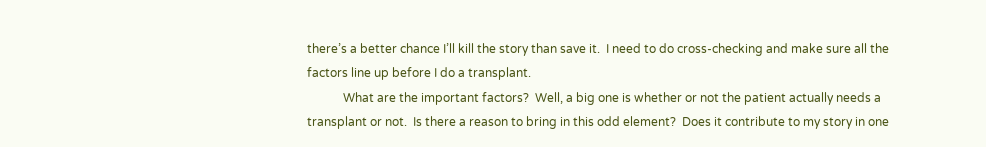there’s a better chance I’ll kill the story than save it.  I need to do cross-checking and make sure all the factors line up before I do a transplant.
            What are the important factors?  Well, a big one is whether or not the patient actually needs a transplant or not.  Is there a reason to bring in this odd element?  Does it contribute to my story in one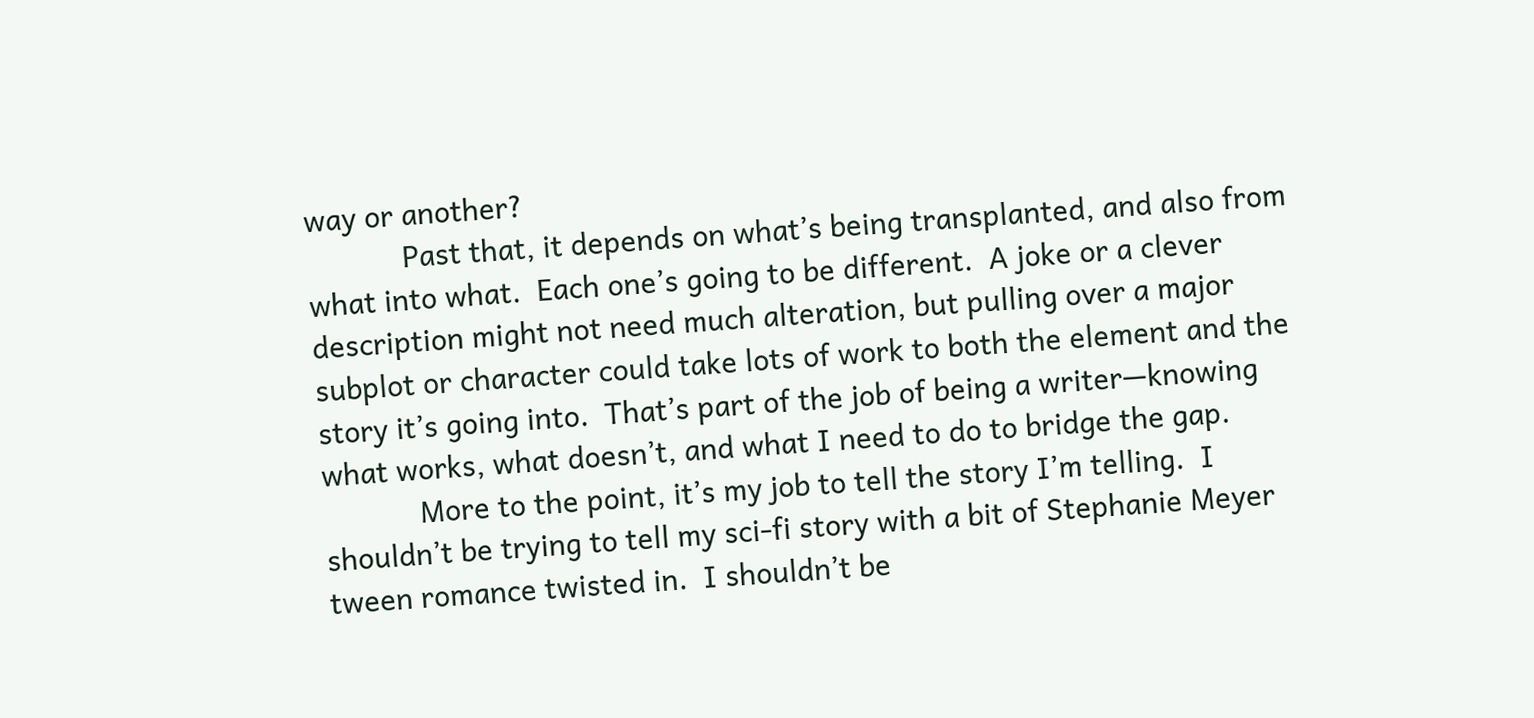way or another?
            Past that, it depends on what’s being transplanted, and also from what into what.  Each one’s going to be different.  A joke or a clever description might not need much alteration, but pulling over a major subplot or character could take lots of work to both the element and the story it’s going into.  That’s part of the job of being a writer—knowing what works, what doesn’t, and what I need to do to bridge the gap.
            More to the point, it’s my job to tell the story I’m telling.  I shouldn’t be trying to tell my sci-fi story with a bit of Stephanie Meyer tween romance twisted in.  I shouldn’t be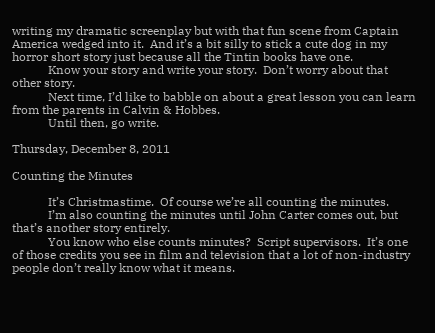writing my dramatic screenplay but with that fun scene from Captain America wedged into it.  And it’s a bit silly to stick a cute dog in my horror short story just because all the Tintin books have one.
            Know your story and write your story.  Don’t worry about that other story.
            Next time, I’d like to babble on about a great lesson you can learn from the parents in Calvin & Hobbes.
            Until then, go write.

Thursday, December 8, 2011

Counting the Minutes

            It’s Christmastime.  Of course we’re all counting the minutes.
            I’m also counting the minutes until John Carter comes out, but that’s another story entirely.
            You know who else counts minutes?  Script supervisors.  It’s one of those credits you see in film and television that a lot of non-industry people don’t really know what it means.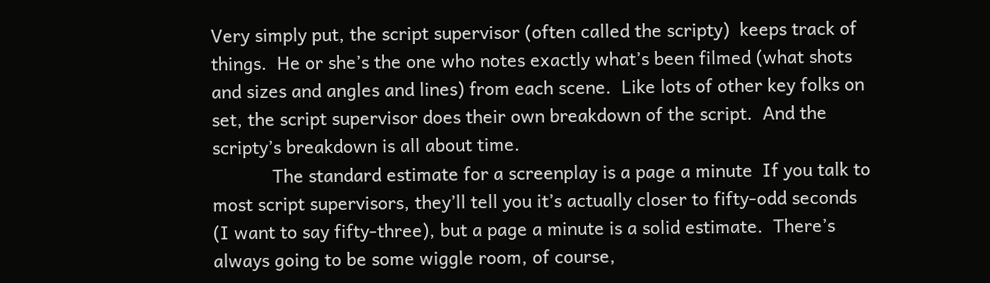Very simply put, the script supervisor (often called the scripty)  keeps track of things.  He or she’s the one who notes exactly what’s been filmed (what shots and sizes and angles and lines) from each scene.  Like lots of other key folks on set, the script supervisor does their own breakdown of the script.  And the scripty’s breakdown is all about time.
            The standard estimate for a screenplay is a page a minute  If you talk to most script supervisors, they’ll tell you it’s actually closer to fifty-odd seconds (I want to say fifty-three), but a page a minute is a solid estimate.  There’s always going to be some wiggle room, of course,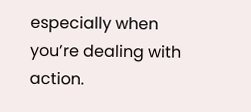especially when you’re dealing with action.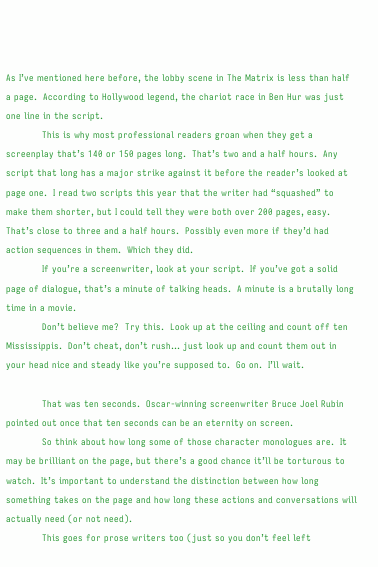As I’ve mentioned here before, the lobby scene in The Matrix is less than half a page.  According to Hollywood legend, the chariot race in Ben Hur was just one line in the script.
            This is why most professional readers groan when they get a screenplay that’s 140 or 150 pages long.  That’s two and a half hours.  Any script that long has a major strike against it before the reader’s looked at page one.  I read two scripts this year that the writer had “squashed” to make them shorter, but I could tell they were both over 200 pages, easy.  That’s close to three and a half hours.  Possibly even more if they’d had action sequences in them.  Which they did.
            If you’re a screenwriter, look at your script.  If you’ve got a solid page of dialogue, that’s a minute of talking heads.  A minute is a brutally long time in a movie.
            Don’t believe me?  Try this.  Look up at the ceiling and count off ten Mississippis.  Don’t cheat, don’t rush... just look up and count them out in your head nice and steady like you’re supposed to.  Go on.  I’ll wait.

            That was ten seconds.  Oscar-winning screenwriter Bruce Joel Rubin pointed out once that ten seconds can be an eternity on screen.
            So think about how long some of those character monologues are.  It may be brilliant on the page, but there’s a good chance it’ll be torturous to watch.  It’s important to understand the distinction between how long something takes on the page and how long these actions and conversations will actually need (or not need).
            This goes for prose writers too (just so you don’t feel left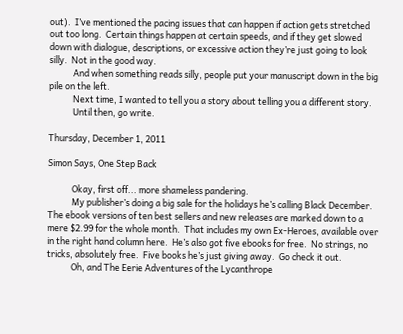out).  I’ve mentioned the pacing issues that can happen if action gets stretched out too long.  Certain things happen at certain speeds, and if they get slowed down with dialogue, descriptions, or excessive action they’re just going to look silly.  Not in the good way.
            And when something reads silly, people put your manuscript down in the big pile on the left.
            Next time, I wanted to tell you a story about telling you a different story.
            Until then, go write.

Thursday, December 1, 2011

Simon Says, One Step Back

            Okay, first off... more shameless pandering.
            My publisher’s doing a big sale for the holidays he’s calling Black December.  The ebook versions of ten best sellers and new releases are marked down to a mere $2.99 for the whole month.  That includes my own Ex-Heroes, available over in the right hand column here.  He’s also got five ebooks for free.  No strings, no tricks, absolutely free.  Five books he’s just giving away.  Go check it out.
            Oh, and The Eerie Adventures of the Lycanthrope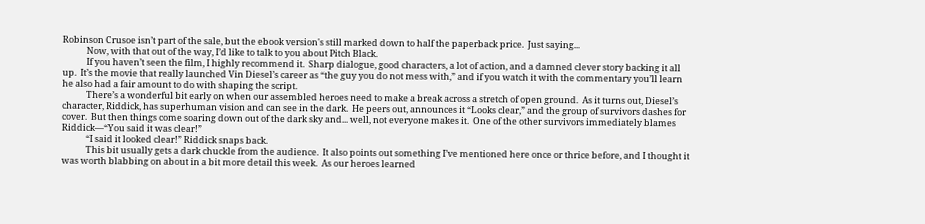Robinson Crusoe isn’t part of the sale, but the ebook version's still marked down to half the paperback price.  Just saying...
            Now, with that out of the way, I’d like to talk to you about Pitch Black.
            If you haven’t seen the film, I highly recommend it.  Sharp dialogue, good characters, a lot of action, and a damned clever story backing it all up.  It’s the movie that really launched Vin Diesel’s career as “the guy you do not mess with,” and if you watch it with the commentary you’ll learn he also had a fair amount to do with shaping the script.
            There’s a wonderful bit early on when our assembled heroes need to make a break across a stretch of open ground.  As it turns out, Diesel’s character, Riddick, has superhuman vision and can see in the dark.  He peers out, announces it “Looks clear,” and the group of survivors dashes for cover.  But then things come soaring down out of the dark sky and... well, not everyone makes it.  One of the other survivors immediately blames Riddick—“You said it was clear!”
            “I said it looked clear!” Riddick snaps back.
            This bit usually gets a dark chuckle from the audience.  It also points out something I’ve mentioned here once or thrice before, and I thought it was worth blabbing on about in a bit more detail this week.  As our heroes learned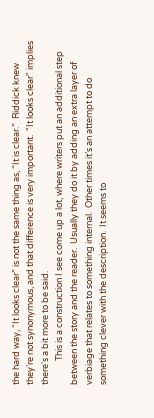the hard way, “It looks clear” is not the same thing as, “It is clear.”  Riddick knew they’re not synonymous, and that difference is very important.  "It looks clear" implies there's a bit more to be said.
            This is a construction I see come up a lot, where writers put an additional step between the story and the reader.  Usually they do it by adding an extra layer of verbiage that relates to something internal.  Other times it’s an attempt to do something clever with the description.  It seems to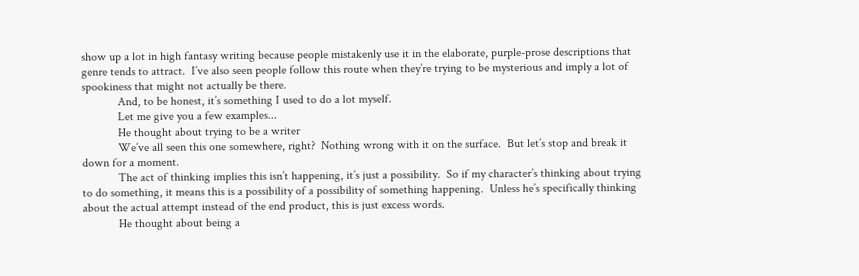show up a lot in high fantasy writing because people mistakenly use it in the elaborate, purple-prose descriptions that genre tends to attract.  I’ve also seen people follow this route when they’re trying to be mysterious and imply a lot of spookiness that might not actually be there.
            And, to be honest, it’s something I used to do a lot myself.
            Let me give you a few examples...
            He thought about trying to be a writer
            We’ve all seen this one somewhere, right?  Nothing wrong with it on the surface.  But let’s stop and break it down for a moment.
            The act of thinking implies this isn’t happening, it’s just a possibility.  So if my character’s thinking about trying to do something, it means this is a possibility of a possibility of something happening.  Unless he’s specifically thinking about the actual attempt instead of the end product, this is just excess words.
            He thought about being a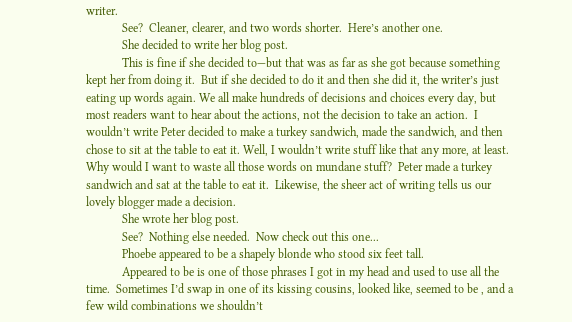writer.
            See?  Cleaner, clearer, and two words shorter.  Here’s another one.
            She decided to write her blog post.
            This is fine if she decided to—but that was as far as she got because something kept her from doing it.  But if she decided to do it and then she did it, the writer’s just eating up words again. We all make hundreds of decisions and choices every day, but most readers want to hear about the actions, not the decision to take an action.  I wouldn’t write Peter decided to make a turkey sandwich, made the sandwich, and then chose to sit at the table to eat it. Well, I wouldn’t write stuff like that any more, at least.  Why would I want to waste all those words on mundane stuff?  Peter made a turkey sandwich and sat at the table to eat it.  Likewise, the sheer act of writing tells us our lovely blogger made a decision.
            She wrote her blog post.
            See?  Nothing else needed.  Now check out this one...
            Phoebe appeared to be a shapely blonde who stood six feet tall.
            Appeared to be is one of those phrases I got in my head and used to use all the time.  Sometimes I’d swap in one of its kissing cousins, looked like, seemed to be , and a few wild combinations we shouldn’t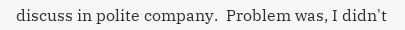discuss in polite company.  Problem was, I didn't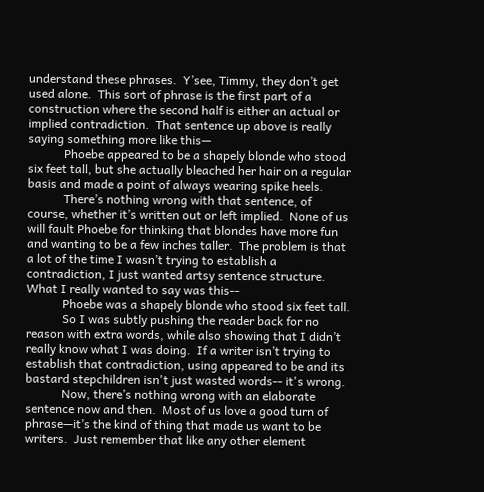understand these phrases.  Y’see, Timmy, they don’t get used alone.  This sort of phrase is the first part of a construction where the second half is either an actual or implied contradiction.  That sentence up above is really saying something more like this—
            Phoebe appeared to be a shapely blonde who stood six feet tall, but she actually bleached her hair on a regular basis and made a point of always wearing spike heels.
            There’s nothing wrong with that sentence, of course, whether it’s written out or left implied.  None of us will fault Phoebe for thinking that blondes have more fun and wanting to be a few inches taller.  The problem is that a lot of the time I wasn’t trying to establish a contradiction, I just wanted artsy sentence structure.  What I really wanted to say was this--
            Phoebe was a shapely blonde who stood six feet tall.
            So I was subtly pushing the reader back for no reason with extra words, while also showing that I didn’t really know what I was doing.  If a writer isn’t trying to establish that contradiction, using appeared to be and its bastard stepchildren isn't just wasted words-- it's wrong.
            Now, there’s nothing wrong with an elaborate sentence now and then.  Most of us love a good turn of phrase—it’s the kind of thing that made us want to be writers.  Just remember that like any other element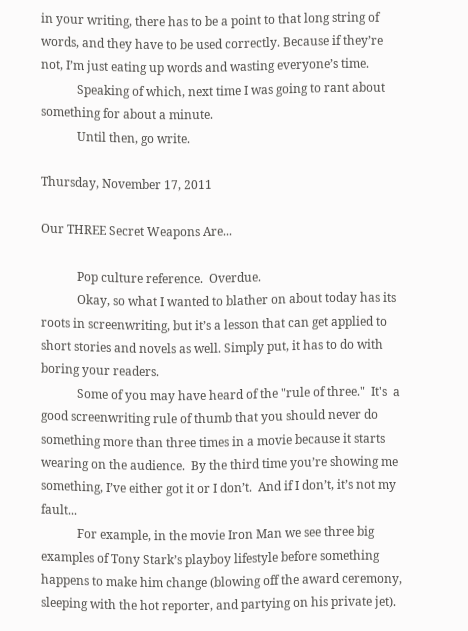in your writing, there has to be a point to that long string of words, and they have to be used correctly. Because if they’re not, I’m just eating up words and wasting everyone’s time.
            Speaking of which, next time I was going to rant about something for about a minute.
            Until then, go write.

Thursday, November 17, 2011

Our THREE Secret Weapons Are...

            Pop culture reference.  Overdue.
            Okay, so what I wanted to blather on about today has its roots in screenwriting, but it’s a lesson that can get applied to short stories and novels as well. Simply put, it has to do with boring your readers.
            Some of you may have heard of the "rule of three."  It's  a good screenwriting rule of thumb that you should never do something more than three times in a movie because it starts wearing on the audience.  By the third time you’re showing me something, I’ve either got it or I don’t.  And if I don’t, it’s not my fault...
            For example, in the movie Iron Man we see three big examples of Tony Stark’s playboy lifestyle before something happens to make him change (blowing off the award ceremony, sleeping with the hot reporter, and partying on his private jet).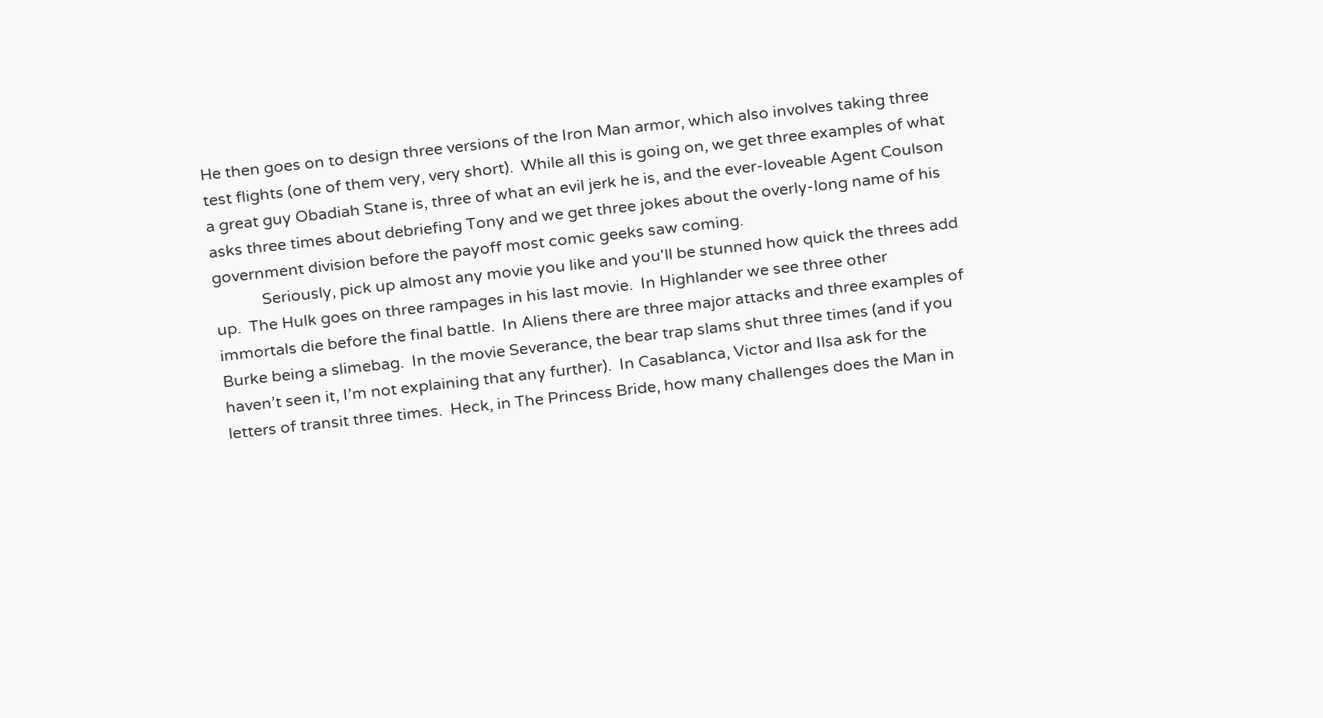He then goes on to design three versions of the Iron Man armor, which also involves taking three test flights (one of them very, very short).  While all this is going on, we get three examples of what a great guy Obadiah Stane is, three of what an evil jerk he is, and the ever-loveable Agent Coulson asks three times about debriefing Tony and we get three jokes about the overly-long name of his government division before the payoff most comic geeks saw coming.
            Seriously, pick up almost any movie you like and you'll be stunned how quick the threes add up.  The Hulk goes on three rampages in his last movie.  In Highlander we see three other immortals die before the final battle.  In Aliens there are three major attacks and three examples of Burke being a slimebag.  In the movie Severance, the bear trap slams shut three times (and if you haven’t seen it, I’m not explaining that any further).  In Casablanca, Victor and Ilsa ask for the letters of transit three times.  Heck, in The Princess Bride, how many challenges does the Man in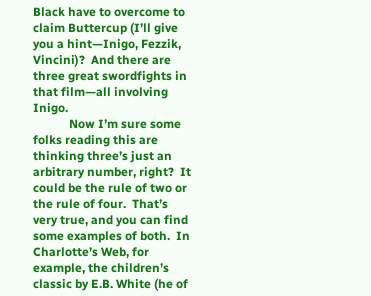Black have to overcome to claim Buttercup (I’ll give you a hint—Inigo, Fezzik, Vincini)?  And there are three great swordfights in that film—all involving Inigo.
            Now I’m sure some folks reading this are thinking three’s just an arbitrary number, right?  It could be the rule of two or the rule of four.  That’s very true, and you can find some examples of both.  In Charlotte’s Web, for example, the children’s classic by E.B. White (he of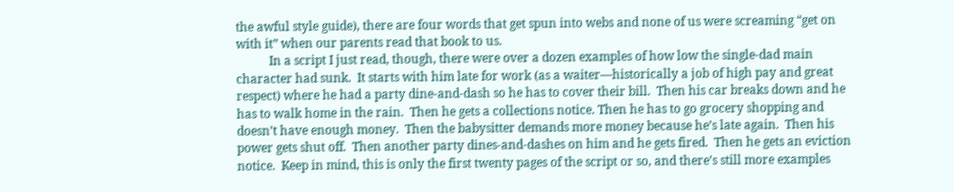the awful style guide), there are four words that get spun into webs and none of us were screaming “get on with it” when our parents read that book to us.
           In a script I just read, though, there were over a dozen examples of how low the single-dad main character had sunk.  It starts with him late for work (as a waiter—historically a job of high pay and great respect) where he had a party dine-and-dash so he has to cover their bill.  Then his car breaks down and he has to walk home in the rain.  Then he gets a collections notice. Then he has to go grocery shopping and doesn’t have enough money.  Then the babysitter demands more money because he’s late again.  Then his power gets shut off.  Then another party dines-and-dashes on him and he gets fired.  Then he gets an eviction notice.  Keep in mind, this is only the first twenty pages of the script or so, and there’s still more examples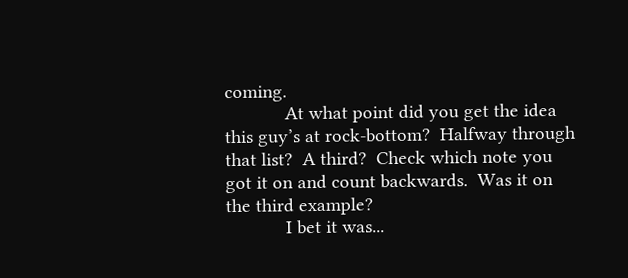coming.
            At what point did you get the idea this guy’s at rock-bottom?  Halfway through that list?  A third?  Check which note you got it on and count backwards.  Was it on the third example?
            I bet it was...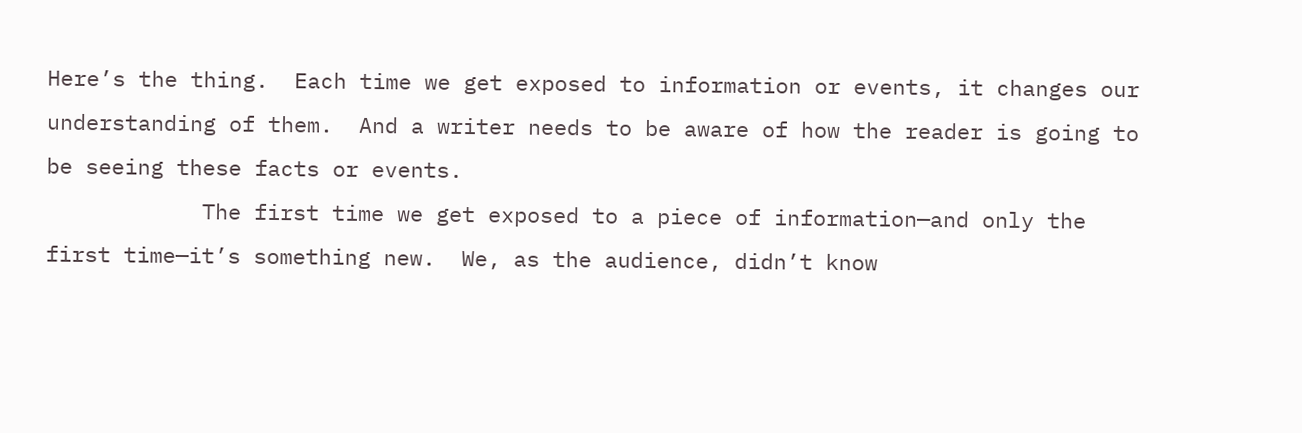Here’s the thing.  Each time we get exposed to information or events, it changes our understanding of them.  And a writer needs to be aware of how the reader is going to be seeing these facts or events.
            The first time we get exposed to a piece of information—and only the first time—it’s something new.  We, as the audience, didn’t know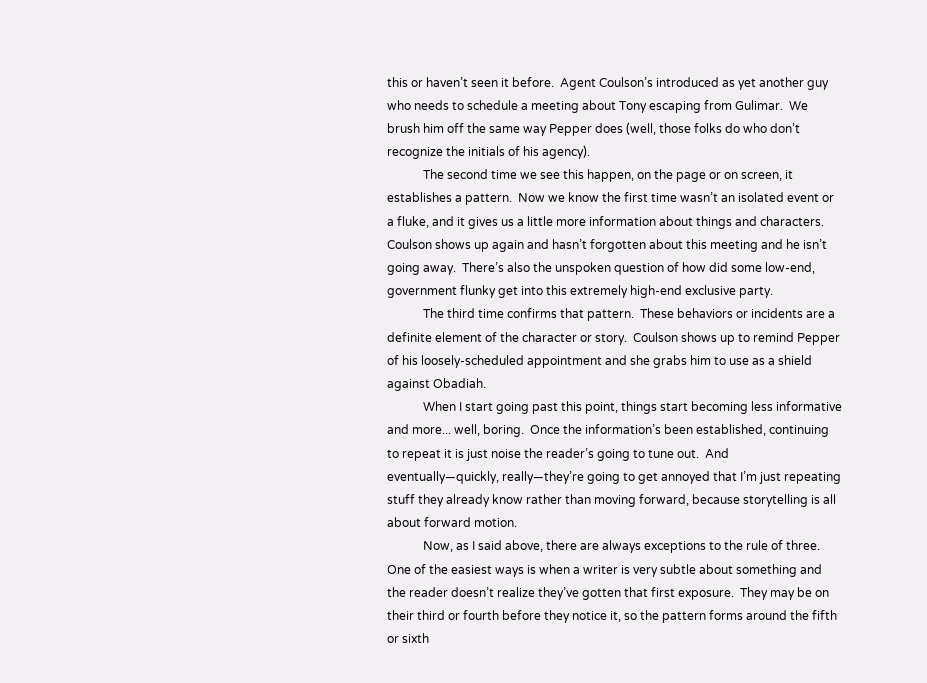this or haven’t seen it before.  Agent Coulson’s introduced as yet another guy who needs to schedule a meeting about Tony escaping from Gulimar.  We brush him off the same way Pepper does (well, those folks do who don’t recognize the initials of his agency).
            The second time we see this happen, on the page or on screen, it establishes a pattern.  Now we know the first time wasn’t an isolated event or a fluke, and it gives us a little more information about things and characters.  Coulson shows up again and hasn’t forgotten about this meeting and he isn’t going away.  There’s also the unspoken question of how did some low-end, government flunky get into this extremely high-end exclusive party.
            The third time confirms that pattern.  These behaviors or incidents are a definite element of the character or story.  Coulson shows up to remind Pepper of his loosely-scheduled appointment and she grabs him to use as a shield against Obadiah.
            When I start going past this point, things start becoming less informative and more... well, boring.  Once the information’s been established, continuing to repeat it is just noise the reader’s going to tune out.  And eventually—quickly, really—they’re going to get annoyed that I’m just repeating stuff they already know rather than moving forward, because storytelling is all about forward motion.
            Now, as I said above, there are always exceptions to the rule of three.  One of the easiest ways is when a writer is very subtle about something and the reader doesn’t realize they’ve gotten that first exposure.  They may be on their third or fourth before they notice it, so the pattern forms around the fifth or sixth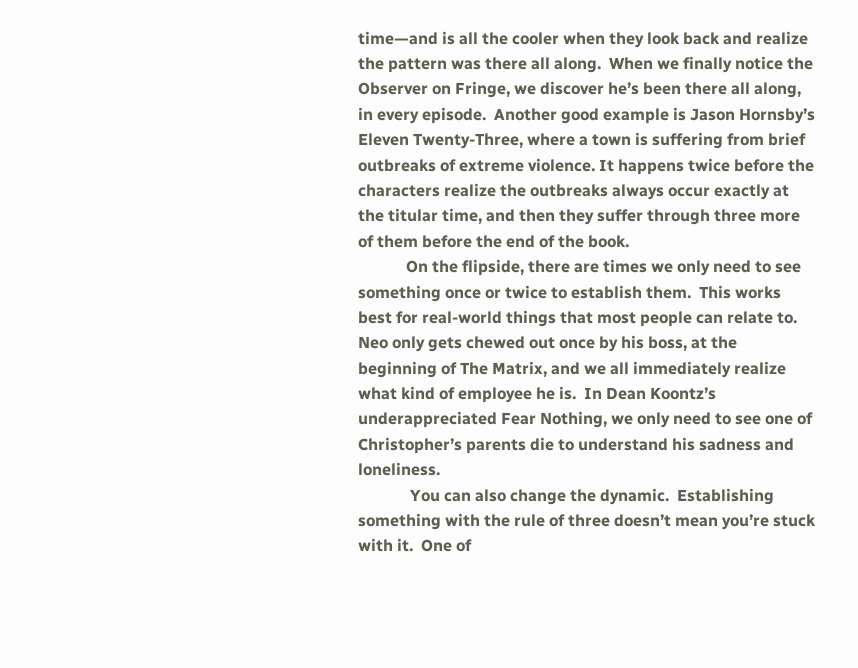time—and is all the cooler when they look back and realize the pattern was there all along.  When we finally notice the Observer on Fringe, we discover he’s been there all along, in every episode.  Another good example is Jason Hornsby’s Eleven Twenty-Three, where a town is suffering from brief outbreaks of extreme violence. It happens twice before the characters realize the outbreaks always occur exactly at the titular time, and then they suffer through three more of them before the end of the book.
            On the flipside, there are times we only need to see something once or twice to establish them.  This works best for real-world things that most people can relate to.  Neo only gets chewed out once by his boss, at the beginning of The Matrix, and we all immediately realize what kind of employee he is.  In Dean Koontz’s underappreciated Fear Nothing, we only need to see one of Christopher’s parents die to understand his sadness and loneliness.
             You can also change the dynamic.  Establishing something with the rule of three doesn’t mean you’re stuck with it.  One of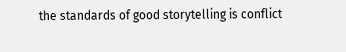the standards of good storytelling is conflict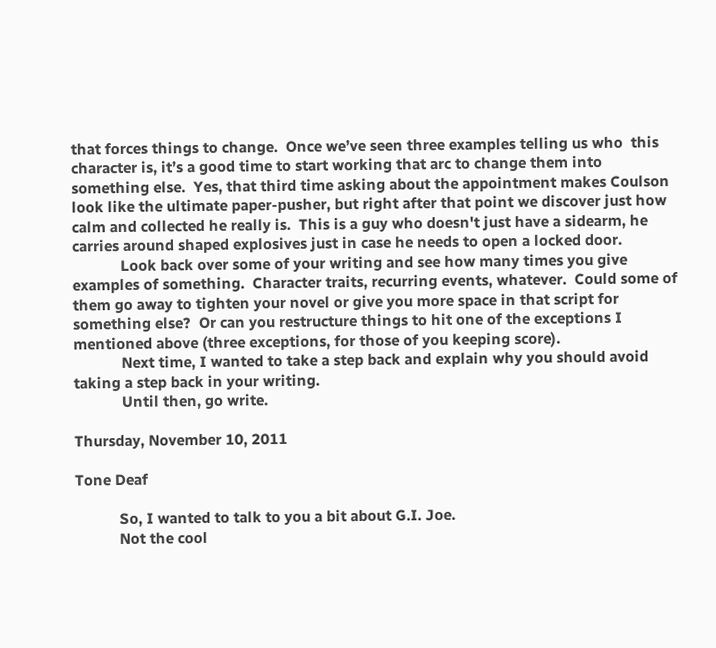that forces things to change.  Once we’ve seen three examples telling us who  this character is, it’s a good time to start working that arc to change them into something else.  Yes, that third time asking about the appointment makes Coulson look like the ultimate paper-pusher, but right after that point we discover just how calm and collected he really is.  This is a guy who doesn't just have a sidearm, he carries around shaped explosives just in case he needs to open a locked door.
            Look back over some of your writing and see how many times you give examples of something.  Character traits, recurring events, whatever.  Could some of them go away to tighten your novel or give you more space in that script for something else?  Or can you restructure things to hit one of the exceptions I mentioned above (three exceptions, for those of you keeping score).
            Next time, I wanted to take a step back and explain why you should avoid taking a step back in your writing.
            Until then, go write.

Thursday, November 10, 2011

Tone Deaf

           So, I wanted to talk to you a bit about G.I. Joe.
           Not the cool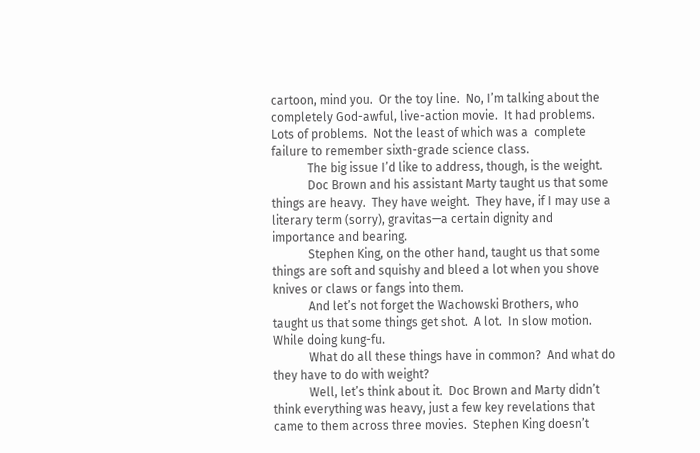cartoon, mind you.  Or the toy line.  No, I’m talking about the completely God-awful, live-action movie.  It had problems.  Lots of problems.  Not the least of which was a  complete failure to remember sixth-grade science class.
            The big issue I’d like to address, though, is the weight.
            Doc Brown and his assistant Marty taught us that some things are heavy.  They have weight.  They have, if I may use a literary term (sorry), gravitas—a certain dignity and importance and bearing.
            Stephen King, on the other hand, taught us that some things are soft and squishy and bleed a lot when you shove knives or claws or fangs into them.
            And let’s not forget the Wachowski Brothers, who taught us that some things get shot.  A lot.  In slow motion.  While doing kung-fu.
            What do all these things have in common?  And what do they have to do with weight?
            Well, let’s think about it.  Doc Brown and Marty didn’t think everything was heavy, just a few key revelations that came to them across three movies.  Stephen King doesn’t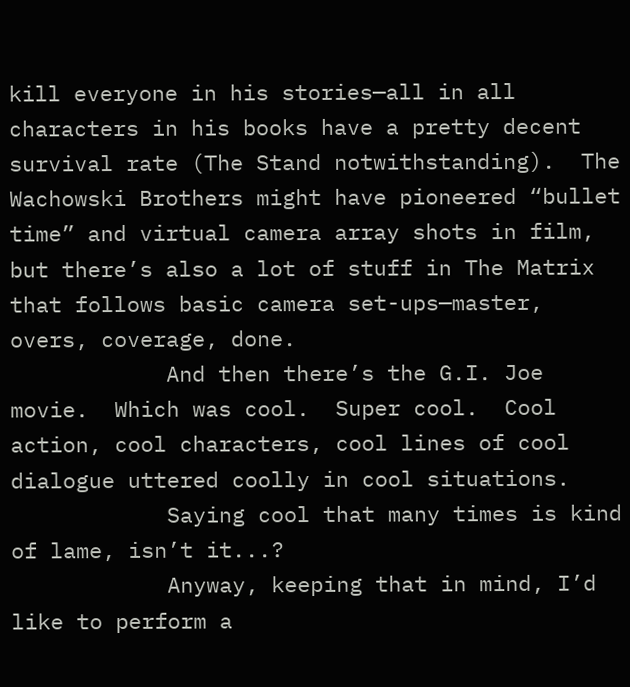kill everyone in his stories—all in all characters in his books have a pretty decent survival rate (The Stand notwithstanding).  The Wachowski Brothers might have pioneered “bullet time” and virtual camera array shots in film, but there’s also a lot of stuff in The Matrix that follows basic camera set-ups—master, overs, coverage, done.
            And then there’s the G.I. Joe movie.  Which was cool.  Super cool.  Cool action, cool characters, cool lines of cool dialogue uttered coolly in cool situations.
            Saying cool that many times is kind of lame, isn’t it...?
            Anyway, keeping that in mind, I’d like to perform a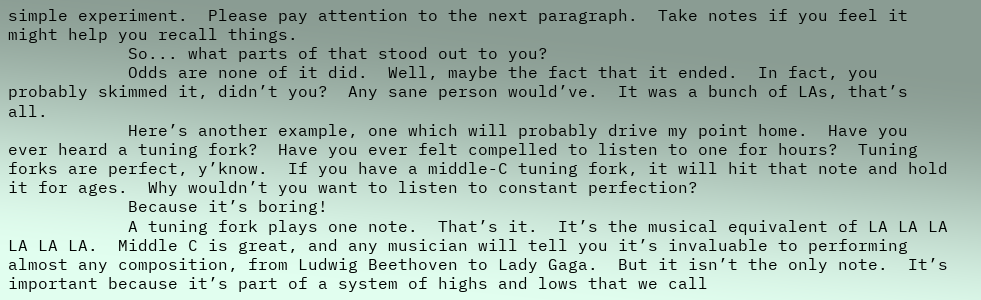simple experiment.  Please pay attention to the next paragraph.  Take notes if you feel it might help you recall things.
            So... what parts of that stood out to you?
            Odds are none of it did.  Well, maybe the fact that it ended.  In fact, you probably skimmed it, didn’t you?  Any sane person would’ve.  It was a bunch of LAs, that’s all.
            Here’s another example, one which will probably drive my point home.  Have you ever heard a tuning fork?  Have you ever felt compelled to listen to one for hours?  Tuning forks are perfect, y’know.  If you have a middle-C tuning fork, it will hit that note and hold it for ages.  Why wouldn’t you want to listen to constant perfection?
            Because it’s boring!
            A tuning fork plays one note.  That’s it.  It’s the musical equivalent of LA LA LA LA LA LA.  Middle C is great, and any musician will tell you it’s invaluable to performing almost any composition, from Ludwig Beethoven to Lady Gaga.  But it isn’t the only note.  It’s important because it’s part of a system of highs and lows that we call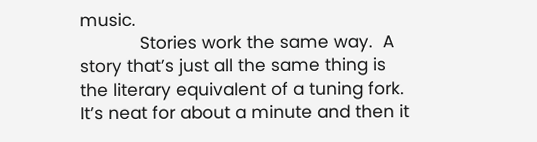music.
            Stories work the same way.  A story that’s just all the same thing is the literary equivalent of a tuning fork.  It’s neat for about a minute and then it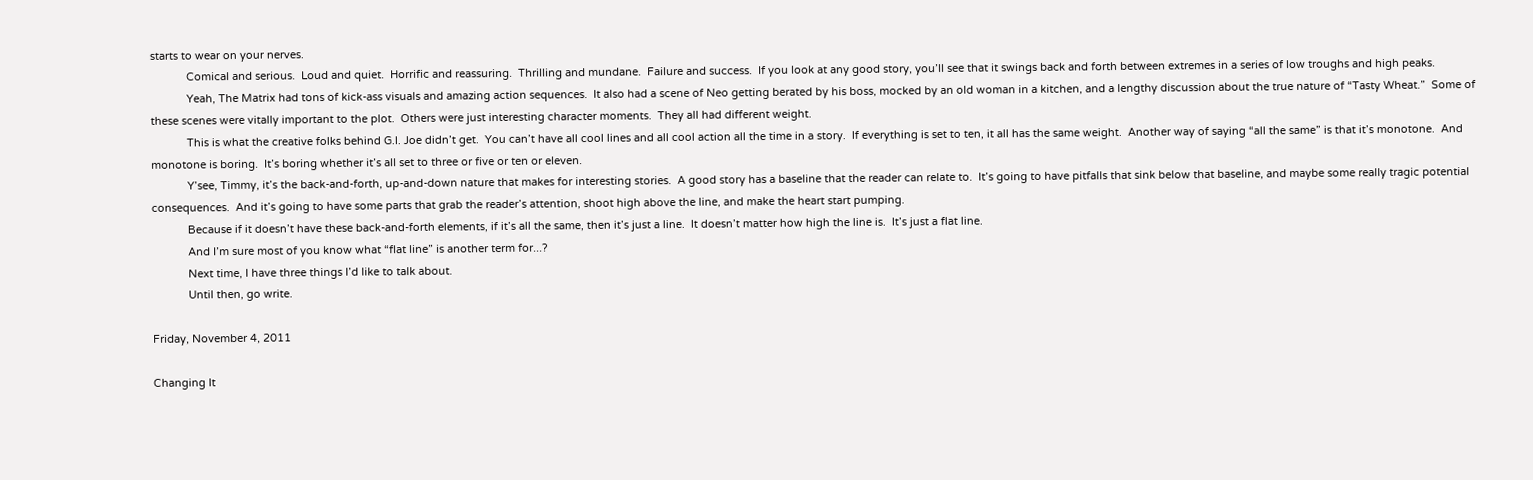starts to wear on your nerves.
            Comical and serious.  Loud and quiet.  Horrific and reassuring.  Thrilling and mundane.  Failure and success.  If you look at any good story, you’ll see that it swings back and forth between extremes in a series of low troughs and high peaks.
            Yeah, The Matrix had tons of kick-ass visuals and amazing action sequences.  It also had a scene of Neo getting berated by his boss, mocked by an old woman in a kitchen, and a lengthy discussion about the true nature of “Tasty Wheat.”  Some of these scenes were vitally important to the plot.  Others were just interesting character moments.  They all had different weight.
            This is what the creative folks behind G.I. Joe didn’t get.  You can’t have all cool lines and all cool action all the time in a story.  If everything is set to ten, it all has the same weight.  Another way of saying “all the same” is that it’s monotone.  And monotone is boring.  It’s boring whether it’s all set to three or five or ten or eleven.
            Y’see, Timmy, it’s the back-and-forth, up-and-down nature that makes for interesting stories.  A good story has a baseline that the reader can relate to.  It’s going to have pitfalls that sink below that baseline, and maybe some really tragic potential consequences.  And it’s going to have some parts that grab the reader’s attention, shoot high above the line, and make the heart start pumping.
            Because if it doesn’t have these back-and-forth elements, if it’s all the same, then it’s just a line.  It doesn’t matter how high the line is.  It’s just a flat line.
            And I’m sure most of you know what “flat line” is another term for...?
            Next time, I have three things I’d like to talk about.
            Until then, go write.

Friday, November 4, 2011

Changing It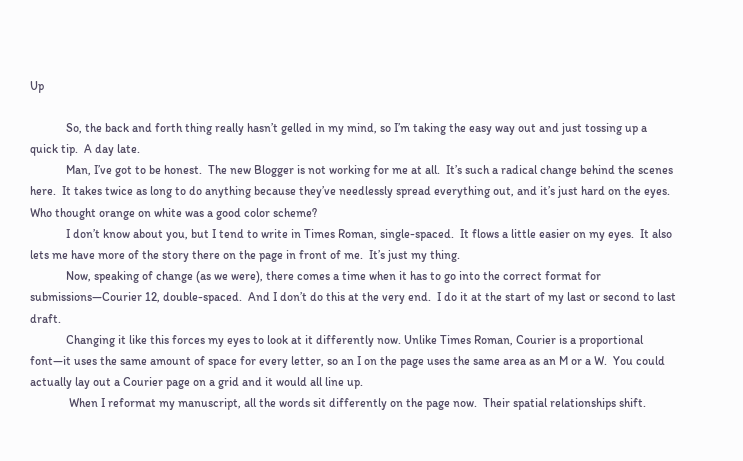Up

            So, the back and forth thing really hasn’t gelled in my mind, so I’m taking the easy way out and just tossing up a quick tip.  A day late.
            Man, I’ve got to be honest.  The new Blogger is not working for me at all.  It’s such a radical change behind the scenes here.  It takes twice as long to do anything because they’ve needlessly spread everything out, and it’s just hard on the eyes.  Who thought orange on white was a good color scheme?
            I don’t know about you, but I tend to write in Times Roman, single-spaced.  It flows a little easier on my eyes.  It also lets me have more of the story there on the page in front of me.  It’s just my thing.
            Now, speaking of change (as we were), there comes a time when it has to go into the correct format for submissions—Courier 12, double-spaced.  And I don’t do this at the very end.  I do it at the start of my last or second to last draft.
            Changing it like this forces my eyes to look at it differently now. Unlike Times Roman, Courier is a proportional font—it uses the same amount of space for every letter, so an I on the page uses the same area as an M or a W.  You could actually lay out a Courier page on a grid and it would all line up.
             When I reformat my manuscript, all the words sit differently on the page now.  Their spatial relationships shift.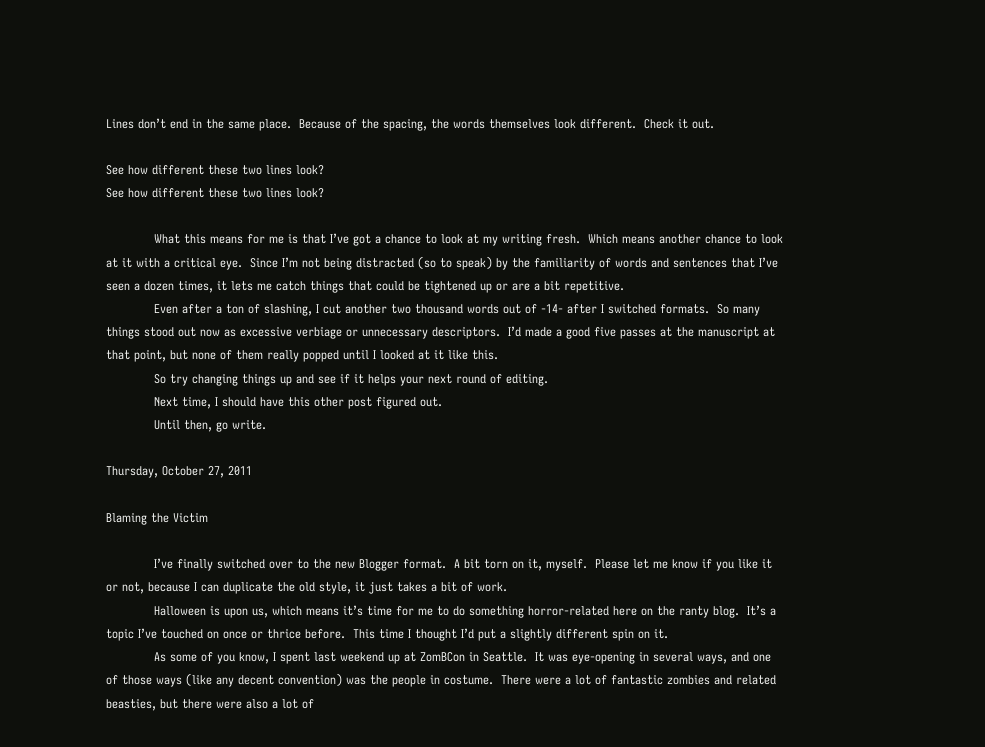Lines don’t end in the same place.  Because of the spacing, the words themselves look different.  Check it out.

See how different these two lines look?
See how different these two lines look?

            What this means for me is that I’ve got a chance to look at my writing fresh.  Which means another chance to look at it with a critical eye.  Since I’m not being distracted (so to speak) by the familiarity of words and sentences that I’ve seen a dozen times, it lets me catch things that could be tightened up or are a bit repetitive.
            Even after a ton of slashing, I cut another two thousand words out of -14- after I switched formats.  So many things stood out now as excessive verbiage or unnecessary descriptors.  I’d made a good five passes at the manuscript at that point, but none of them really popped until I looked at it like this.
            So try changing things up and see if it helps your next round of editing.
            Next time, I should have this other post figured out.
            Until then, go write.

Thursday, October 27, 2011

Blaming the Victim

            I’ve finally switched over to the new Blogger format.  A bit torn on it, myself.  Please let me know if you like it or not, because I can duplicate the old style, it just takes a bit of work.
            Halloween is upon us, which means it’s time for me to do something horror-related here on the ranty blog.  It’s a topic I’ve touched on once or thrice before.  This time I thought I’d put a slightly different spin on it.
            As some of you know, I spent last weekend up at ZomBCon in Seattle.  It was eye-opening in several ways, and one of those ways (like any decent convention) was the people in costume.  There were a lot of fantastic zombies and related beasties, but there were also a lot of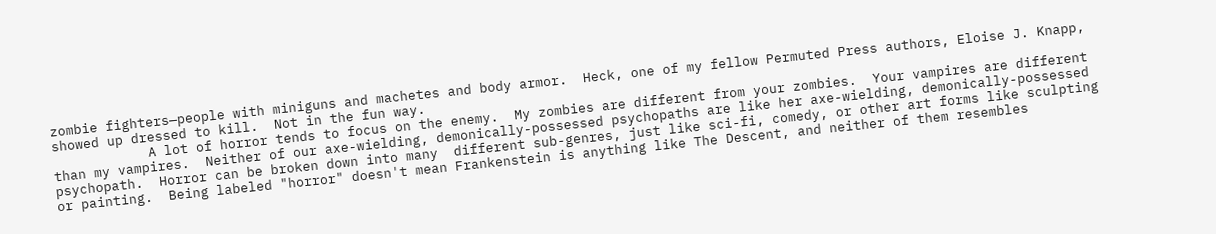zombie fighters—people with miniguns and machetes and body armor.  Heck, one of my fellow Permuted Press authors, Eloise J. Knapp, showed up dressed to kill.  Not in the fun way.
            A lot of horror tends to focus on the enemy.  My zombies are different from your zombies.  Your vampires are different than my vampires.  Neither of our axe-wielding, demonically-possessed psychopaths are like her axe-wielding, demonically-possessed psychopath.  Horror can be broken down into many  different sub-genres, just like sci-fi, comedy, or other art forms like sculpting or painting.  Being labeled "horror" doesn't mean Frankenstein is anything like The Descent, and neither of them resembles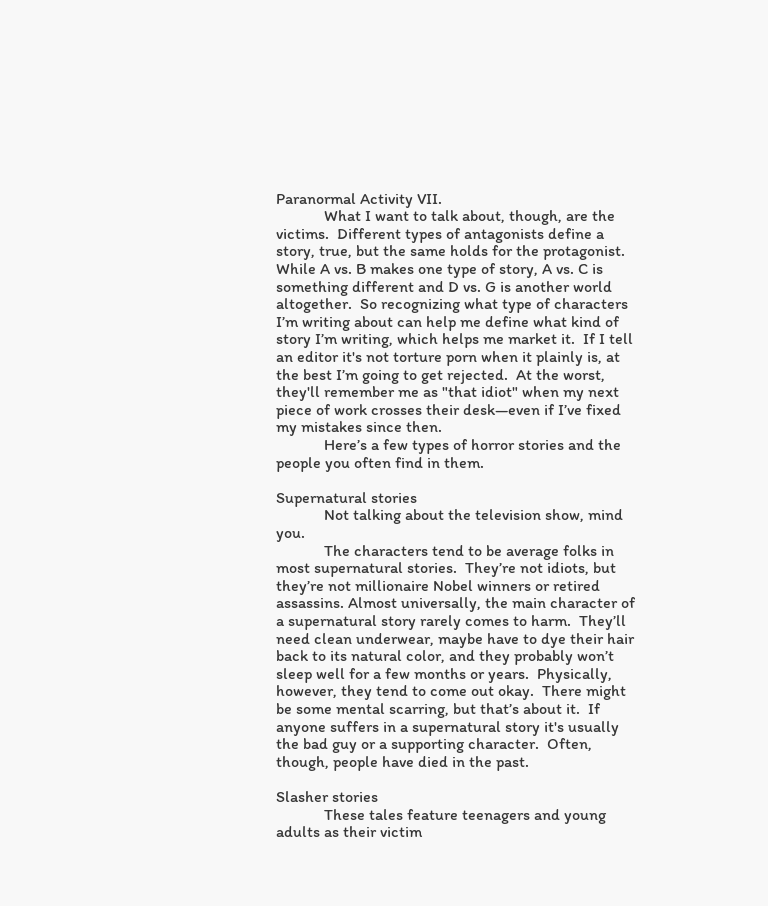Paranormal Activity VII.
            What I want to talk about, though, are the victims.  Different types of antagonists define a story, true, but the same holds for the protagonist.  While A vs. B makes one type of story, A vs. C is something different and D vs. G is another world altogether.  So recognizing what type of characters I’m writing about can help me define what kind of story I’m writing, which helps me market it.  If I tell an editor it's not torture porn when it plainly is, at the best I’m going to get rejected.  At the worst, they'll remember me as "that idiot" when my next piece of work crosses their desk—even if I’ve fixed my mistakes since then.
            Here’s a few types of horror stories and the people you often find in them.

Supernatural stories
            Not talking about the television show, mind you.
            The characters tend to be average folks in most supernatural stories.  They’re not idiots, but they’re not millionaire Nobel winners or retired assassins. Almost universally, the main character of a supernatural story rarely comes to harm.  They’ll need clean underwear, maybe have to dye their hair back to its natural color, and they probably won’t sleep well for a few months or years.  Physically, however, they tend to come out okay.  There might be some mental scarring, but that’s about it.  If anyone suffers in a supernatural story it's usually the bad guy or a supporting character.  Often, though, people have died in the past.

Slasher stories
            These tales feature teenagers and young adults as their victim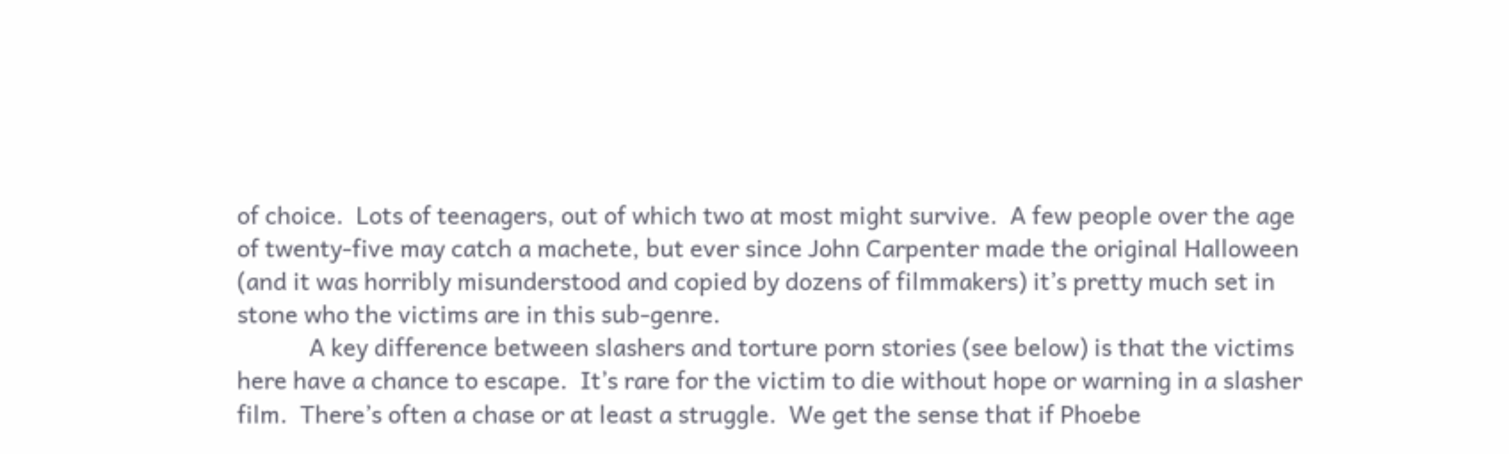of choice.  Lots of teenagers, out of which two at most might survive.  A few people over the age of twenty-five may catch a machete, but ever since John Carpenter made the original Halloween (and it was horribly misunderstood and copied by dozens of filmmakers) it’s pretty much set in stone who the victims are in this sub-genre.
            A key difference between slashers and torture porn stories (see below) is that the victims here have a chance to escape.  It’s rare for the victim to die without hope or warning in a slasher film.  There’s often a chase or at least a struggle.  We get the sense that if Phoebe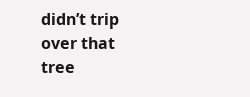didn’t trip over that tree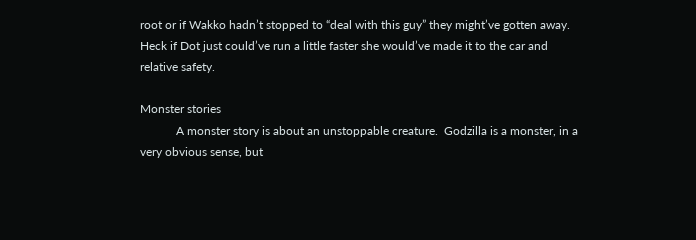root or if Wakko hadn’t stopped to “deal with this guy” they might’ve gotten away.  Heck if Dot just could’ve run a little faster she would’ve made it to the car and relative safety.

Monster stories
            A monster story is about an unstoppable creature.  Godzilla is a monster, in a very obvious sense, but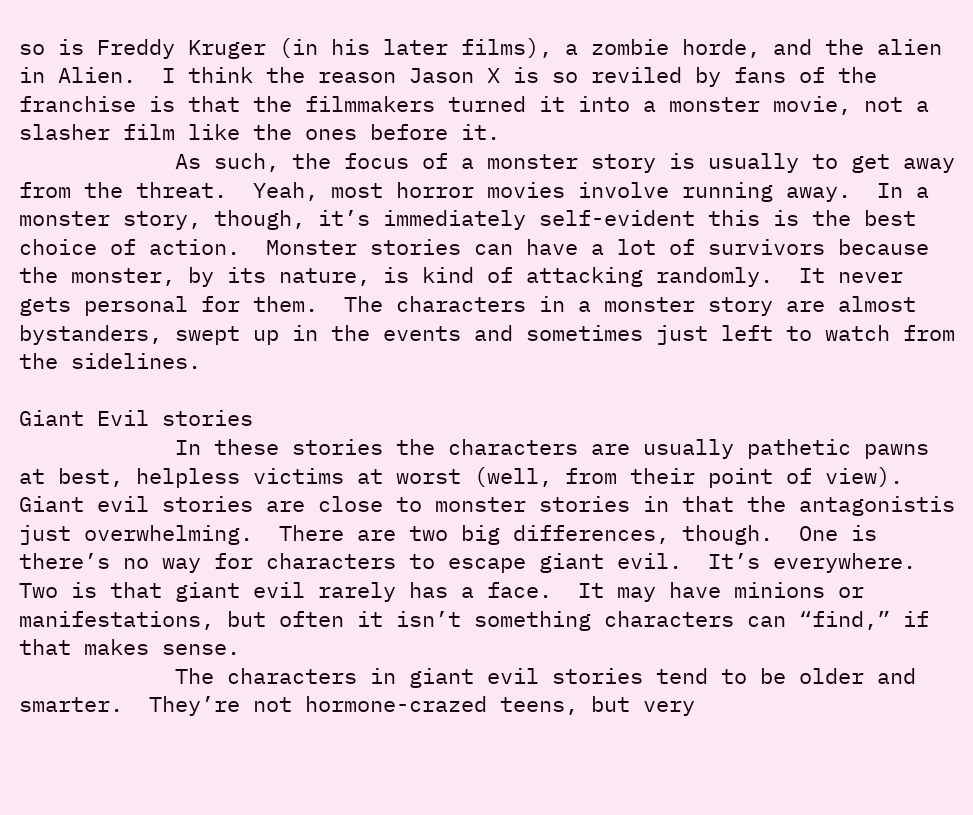so is Freddy Kruger (in his later films), a zombie horde, and the alien in Alien.  I think the reason Jason X is so reviled by fans of the franchise is that the filmmakers turned it into a monster movie, not a slasher film like the ones before it.
            As such, the focus of a monster story is usually to get away from the threat.  Yeah, most horror movies involve running away.  In a monster story, though, it’s immediately self-evident this is the best choice of action.  Monster stories can have a lot of survivors because the monster, by its nature, is kind of attacking randomly.  It never gets personal for them.  The characters in a monster story are almost bystanders, swept up in the events and sometimes just left to watch from the sidelines.

Giant Evil stories
            In these stories the characters are usually pathetic pawns at best, helpless victims at worst (well, from their point of view).  Giant evil stories are close to monster stories in that the antagonistis just overwhelming.  There are two big differences, though.  One is there’s no way for characters to escape giant evil.  It’s everywhere.  Two is that giant evil rarely has a face.  It may have minions or manifestations, but often it isn’t something characters can “find,” if that makes sense.
            The characters in giant evil stories tend to be older and smarter.  They’re not hormone-crazed teens, but very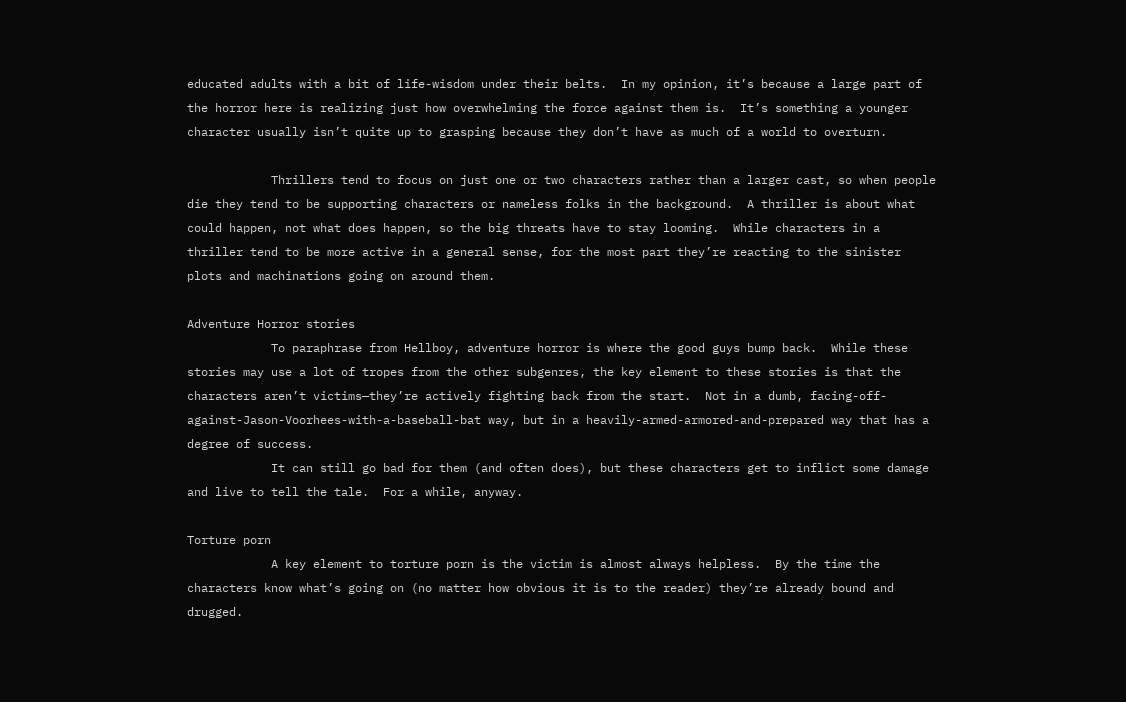educated adults with a bit of life-wisdom under their belts.  In my opinion, it’s because a large part of the horror here is realizing just how overwhelming the force against them is.  It’s something a younger character usually isn’t quite up to grasping because they don’t have as much of a world to overturn.

            Thrillers tend to focus on just one or two characters rather than a larger cast, so when people die they tend to be supporting characters or nameless folks in the background.  A thriller is about what could happen, not what does happen, so the big threats have to stay looming.  While characters in a thriller tend to be more active in a general sense, for the most part they’re reacting to the sinister plots and machinations going on around them.

Adventure Horror stories
            To paraphrase from Hellboy, adventure horror is where the good guys bump back.  While these stories may use a lot of tropes from the other subgenres, the key element to these stories is that the characters aren’t victims—they’re actively fighting back from the start.  Not in a dumb, facing-off-against-Jason-Voorhees-with-a-baseball-bat way, but in a heavily-armed-armored-and-prepared way that has a degree of success.
            It can still go bad for them (and often does), but these characters get to inflict some damage and live to tell the tale.  For a while, anyway.

Torture porn
            A key element to torture porn is the victim is almost always helpless.  By the time the characters know what’s going on (no matter how obvious it is to the reader) they’re already bound and drugged.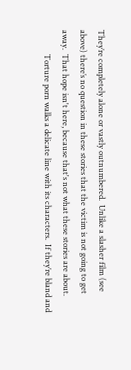They’re completely alone or vastly outnumbered.  Unlike a slasher film (see above) there’s no question in these stories that the victim is not going to get away.  That hope isn't here, because that's not what these stories are about.
            Torture porn walks a delicate line with its characters.  If they’re bland and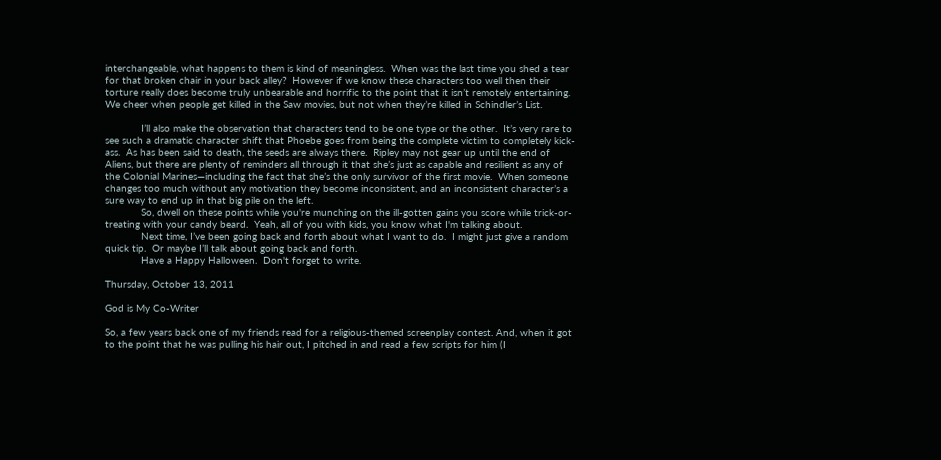interchangeable, what happens to them is kind of meaningless.  When was the last time you shed a tear for that broken chair in your back alley?  However if we know these characters too well then their torture really does become truly unbearable and horrific to the point that it isn’t remotely entertaining.  We cheer when people get killed in the Saw movies, but not when they’re killed in Schindler’s List.

            I’ll also make the observation that characters tend to be one type or the other.  It’s very rare to see such a dramatic character shift that Phoebe goes from being the complete victim to completely kick-ass.  As has been said to death, the seeds are always there.  Ripley may not gear up until the end of Aliens, but there are plenty of reminders all through it that she’s just as capable and resilient as any of the Colonial Marines—including the fact that she’s the only survivor of the first movie.  When someone changes too much without any motivation they become inconsistent, and an inconsistent character’s a sure way to end up in that big pile on the left.
            So, dwell on these points while you're munching on the ill-gotten gains you score while trick-or-treating with your candy beard.  Yeah, all of you with kids, you know what I'm talking about.
            Next time, I’ve been going back and forth about what I want to do.  I might just give a random quick tip.  Or maybe I’ll talk about going back and forth.
            Have a Happy Halloween.  Don't forget to write.

Thursday, October 13, 2011

God is My Co-Writer

So, a few years back one of my friends read for a religious-themed screenplay contest. And, when it got to the point that he was pulling his hair out, I pitched in and read a few scripts for him (I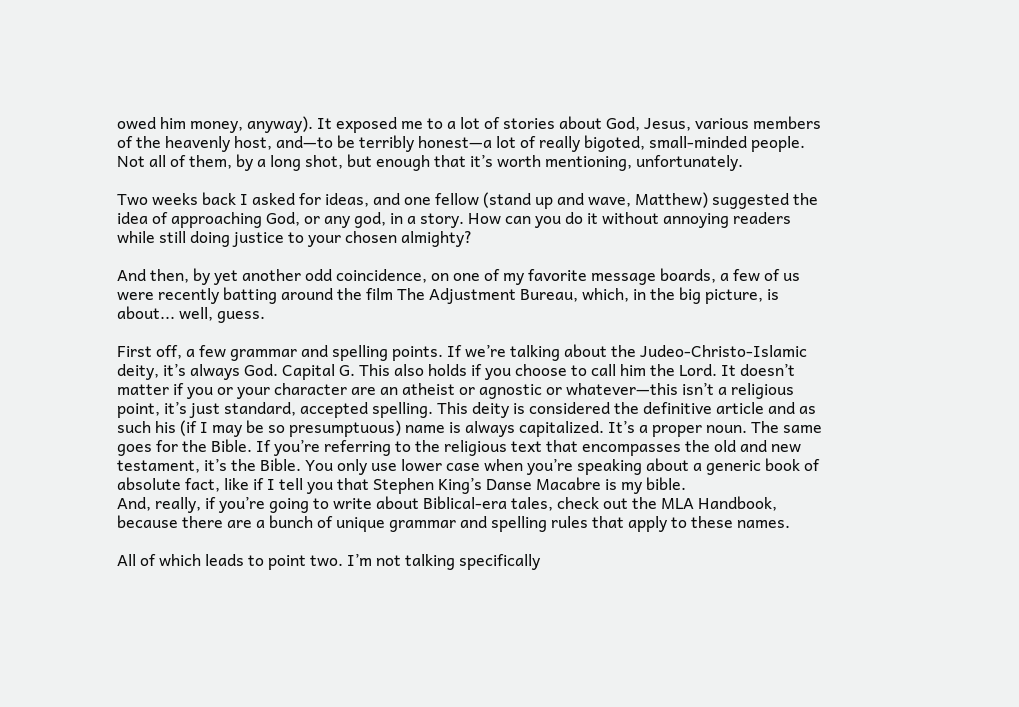owed him money, anyway). It exposed me to a lot of stories about God, Jesus, various members of the heavenly host, and—to be terribly honest—a lot of really bigoted, small-minded people. Not all of them, by a long shot, but enough that it’s worth mentioning, unfortunately.

Two weeks back I asked for ideas, and one fellow (stand up and wave, Matthew) suggested the idea of approaching God, or any god, in a story. How can you do it without annoying readers while still doing justice to your chosen almighty?

And then, by yet another odd coincidence, on one of my favorite message boards, a few of us were recently batting around the film The Adjustment Bureau, which, in the big picture, is about... well, guess.

First off, a few grammar and spelling points. If we’re talking about the Judeo-Christo-Islamic deity, it’s always God. Capital G. This also holds if you choose to call him the Lord. It doesn’t matter if you or your character are an atheist or agnostic or whatever—this isn’t a religious point, it’s just standard, accepted spelling. This deity is considered the definitive article and as such his (if I may be so presumptuous) name is always capitalized. It’s a proper noun. The same goes for the Bible. If you’re referring to the religious text that encompasses the old and new testament, it’s the Bible. You only use lower case when you’re speaking about a generic book of absolute fact, like if I tell you that Stephen King’s Danse Macabre is my bible.
And, really, if you’re going to write about Biblical-era tales, check out the MLA Handbook, because there are a bunch of unique grammar and spelling rules that apply to these names.

All of which leads to point two. I’m not talking specifically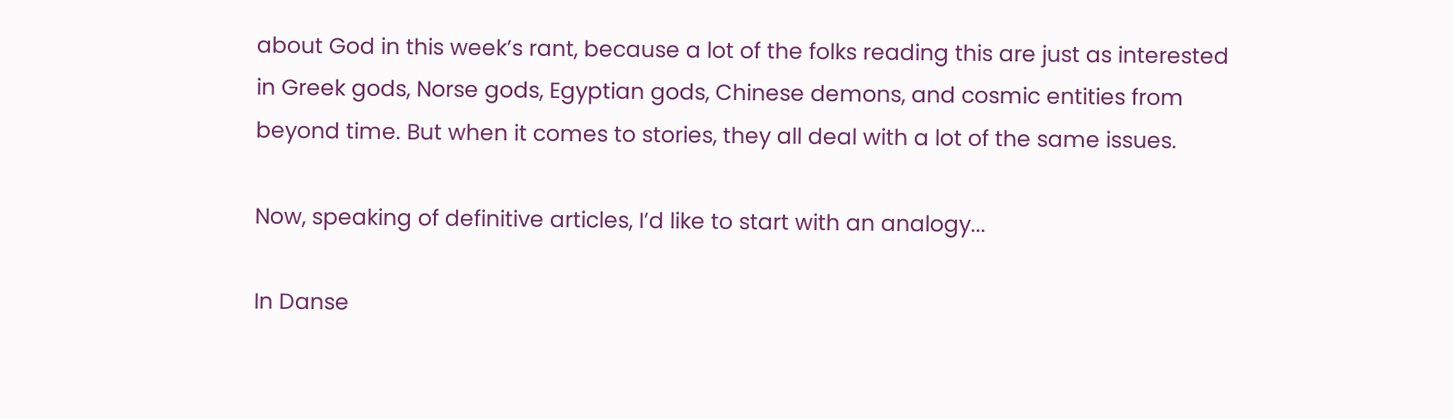about God in this week’s rant, because a lot of the folks reading this are just as interested in Greek gods, Norse gods, Egyptian gods, Chinese demons, and cosmic entities from beyond time. But when it comes to stories, they all deal with a lot of the same issues.

Now, speaking of definitive articles, I’d like to start with an analogy...

In Danse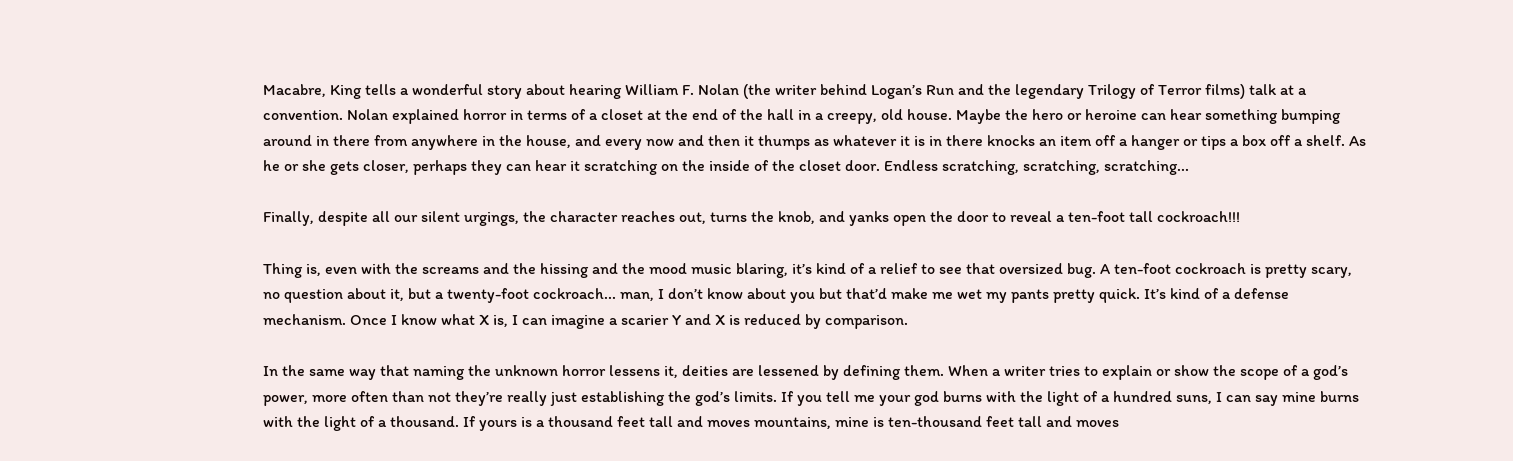Macabre, King tells a wonderful story about hearing William F. Nolan (the writer behind Logan’s Run and the legendary Trilogy of Terror films) talk at a convention. Nolan explained horror in terms of a closet at the end of the hall in a creepy, old house. Maybe the hero or heroine can hear something bumping around in there from anywhere in the house, and every now and then it thumps as whatever it is in there knocks an item off a hanger or tips a box off a shelf. As he or she gets closer, perhaps they can hear it scratching on the inside of the closet door. Endless scratching, scratching, scratching...

Finally, despite all our silent urgings, the character reaches out, turns the knob, and yanks open the door to reveal a ten-foot tall cockroach!!!

Thing is, even with the screams and the hissing and the mood music blaring, it’s kind of a relief to see that oversized bug. A ten-foot cockroach is pretty scary, no question about it, but a twenty-foot cockroach... man, I don’t know about you but that’d make me wet my pants pretty quick. It’s kind of a defense mechanism. Once I know what X is, I can imagine a scarier Y and X is reduced by comparison.

In the same way that naming the unknown horror lessens it, deities are lessened by defining them. When a writer tries to explain or show the scope of a god’s power, more often than not they’re really just establishing the god’s limits. If you tell me your god burns with the light of a hundred suns, I can say mine burns with the light of a thousand. If yours is a thousand feet tall and moves mountains, mine is ten-thousand feet tall and moves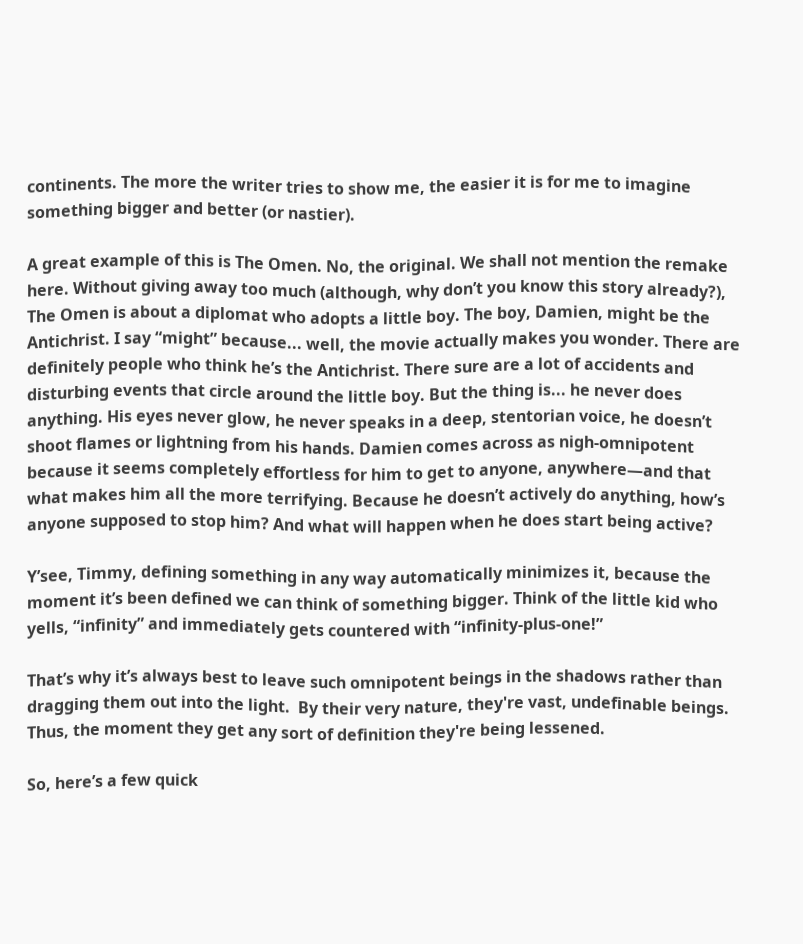continents. The more the writer tries to show me, the easier it is for me to imagine something bigger and better (or nastier).

A great example of this is The Omen. No, the original. We shall not mention the remake here. Without giving away too much (although, why don’t you know this story already?), The Omen is about a diplomat who adopts a little boy. The boy, Damien, might be the Antichrist. I say “might” because... well, the movie actually makes you wonder. There are definitely people who think he’s the Antichrist. There sure are a lot of accidents and disturbing events that circle around the little boy. But the thing is... he never does anything. His eyes never glow, he never speaks in a deep, stentorian voice, he doesn’t shoot flames or lightning from his hands. Damien comes across as nigh-omnipotent because it seems completely effortless for him to get to anyone, anywhere—and that what makes him all the more terrifying. Because he doesn’t actively do anything, how’s anyone supposed to stop him? And what will happen when he does start being active?

Y’see, Timmy, defining something in any way automatically minimizes it, because the moment it’s been defined we can think of something bigger. Think of the little kid who yells, “infinity” and immediately gets countered with “infinity-plus-one!”

That’s why it’s always best to leave such omnipotent beings in the shadows rather than dragging them out into the light.  By their very nature, they're vast, undefinable beings.  Thus, the moment they get any sort of definition they're being lessened.

So, here’s a few quick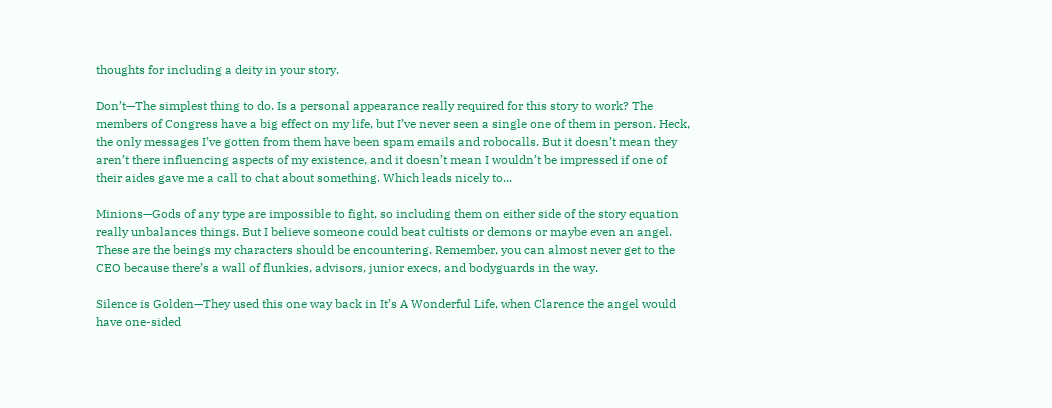thoughts for including a deity in your story.

Don’t—The simplest thing to do. Is a personal appearance really required for this story to work? The members of Congress have a big effect on my life, but I’ve never seen a single one of them in person. Heck, the only messages I’ve gotten from them have been spam emails and robocalls. But it doesn’t mean they aren’t there influencing aspects of my existence, and it doesn’t mean I wouldn’t be impressed if one of their aides gave me a call to chat about something. Which leads nicely to...

Minions—Gods of any type are impossible to fight, so including them on either side of the story equation really unbalances things. But I believe someone could beat cultists or demons or maybe even an angel. These are the beings my characters should be encountering. Remember, you can almost never get to the CEO because there’s a wall of flunkies, advisors, junior execs, and bodyguards in the way.

Silence is Golden—They used this one way back in It’s A Wonderful Life, when Clarence the angel would have one-sided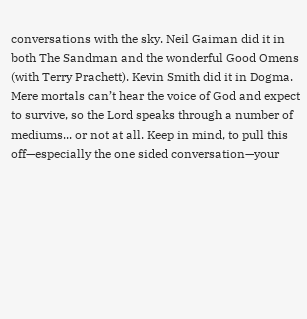conversations with the sky. Neil Gaiman did it in both The Sandman and the wonderful Good Omens (with Terry Prachett). Kevin Smith did it in Dogma. Mere mortals can’t hear the voice of God and expect to survive, so the Lord speaks through a number of mediums... or not at all. Keep in mind, to pull this off—especially the one sided conversation—your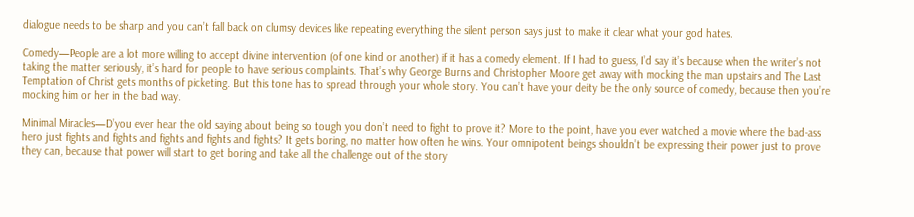dialogue needs to be sharp and you can’t fall back on clumsy devices like repeating everything the silent person says just to make it clear what your god hates.

Comedy—People are a lot more willing to accept divine intervention (of one kind or another) if it has a comedy element. If I had to guess, I’d say it’s because when the writer’s not taking the matter seriously, it’s hard for people to have serious complaints. That’s why George Burns and Christopher Moore get away with mocking the man upstairs and The Last Temptation of Christ gets months of picketing. But this tone has to spread through your whole story. You can’t have your deity be the only source of comedy, because then you’re mocking him or her in the bad way.

Minimal Miracles—D’you ever hear the old saying about being so tough you don’t need to fight to prove it? More to the point, have you ever watched a movie where the bad-ass hero just fights and fights and fights and fights and fights? It gets boring, no matter how often he wins. Your omnipotent beings shouldn’t be expressing their power just to prove they can, because that power will start to get boring and take all the challenge out of the story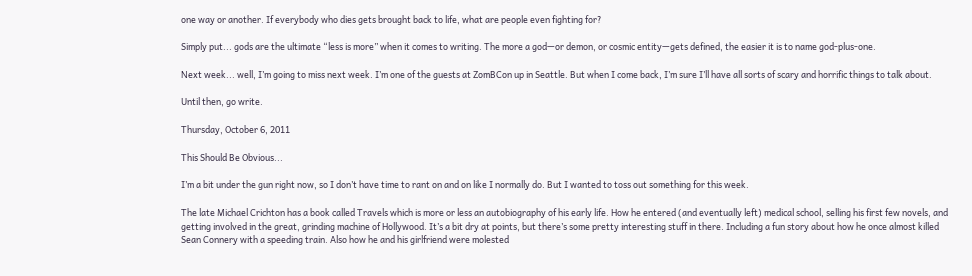one way or another. If everybody who dies gets brought back to life, what are people even fighting for?

Simply put... gods are the ultimate “less is more” when it comes to writing. The more a god—or demon, or cosmic entity—gets defined, the easier it is to name god-plus-one.

Next week... well, I’m going to miss next week. I’m one of the guests at ZomBCon up in Seattle. But when I come back, I’m sure I’ll have all sorts of scary and horrific things to talk about.

Until then, go write.

Thursday, October 6, 2011

This Should Be Obvious...

I’m a bit under the gun right now, so I don’t have time to rant on and on like I normally do. But I wanted to toss out something for this week.

The late Michael Crichton has a book called Travels which is more or less an autobiography of his early life. How he entered (and eventually left) medical school, selling his first few novels, and getting involved in the great, grinding machine of Hollywood. It’s a bit dry at points, but there’s some pretty interesting stuff in there. Including a fun story about how he once almost killed Sean Connery with a speeding train. Also how he and his girlfriend were molested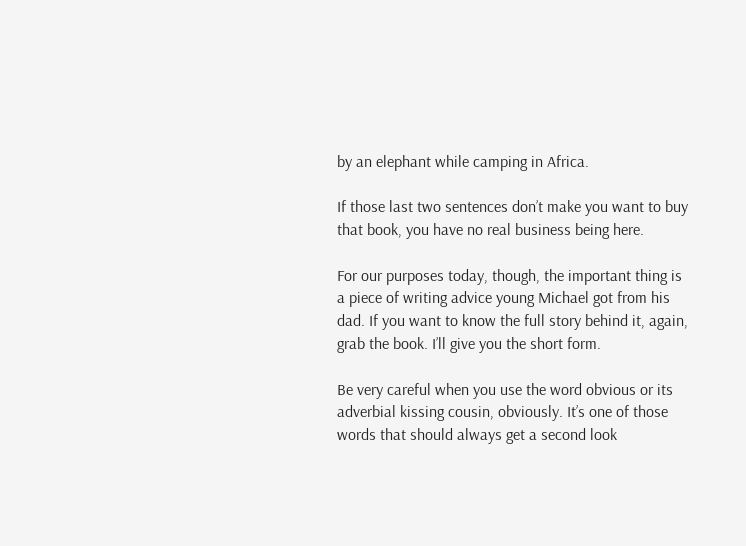by an elephant while camping in Africa.

If those last two sentences don’t make you want to buy that book, you have no real business being here.

For our purposes today, though, the important thing is a piece of writing advice young Michael got from his dad. If you want to know the full story behind it, again, grab the book. I’ll give you the short form.

Be very careful when you use the word obvious or its adverbial kissing cousin, obviously. It’s one of those words that should always get a second look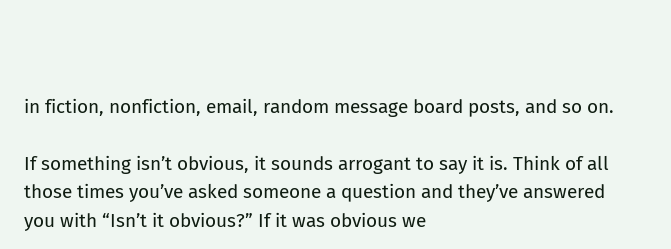in fiction, nonfiction, email, random message board posts, and so on.

If something isn’t obvious, it sounds arrogant to say it is. Think of all those times you’ve asked someone a question and they’ve answered you with “Isn’t it obvious?” If it was obvious we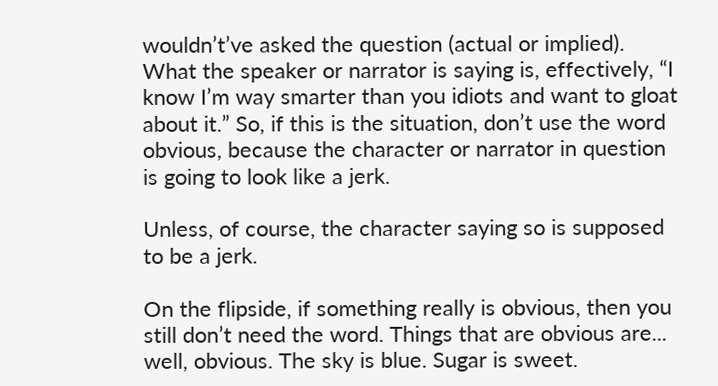wouldn’t’ve asked the question (actual or implied). What the speaker or narrator is saying is, effectively, “I know I’m way smarter than you idiots and want to gloat about it.” So, if this is the situation, don’t use the word obvious, because the character or narrator in question is going to look like a jerk.

Unless, of course, the character saying so is supposed to be a jerk.

On the flipside, if something really is obvious, then you still don’t need the word. Things that are obvious are... well, obvious. The sky is blue. Sugar is sweet.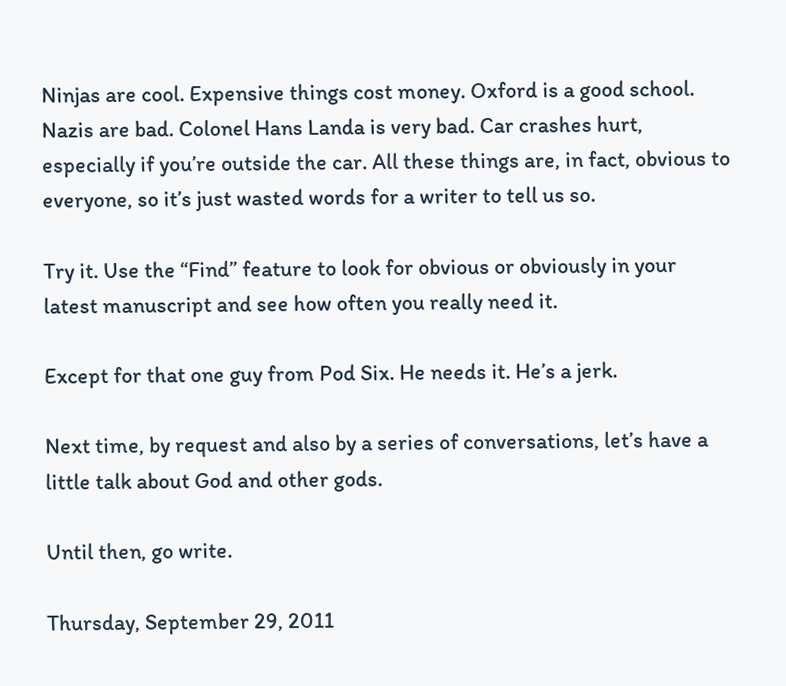Ninjas are cool. Expensive things cost money. Oxford is a good school. Nazis are bad. Colonel Hans Landa is very bad. Car crashes hurt, especially if you’re outside the car. All these things are, in fact, obvious to everyone, so it’s just wasted words for a writer to tell us so.

Try it. Use the “Find” feature to look for obvious or obviously in your latest manuscript and see how often you really need it.

Except for that one guy from Pod Six. He needs it. He’s a jerk.

Next time, by request and also by a series of conversations, let’s have a little talk about God and other gods.

Until then, go write.

Thursday, September 29, 2011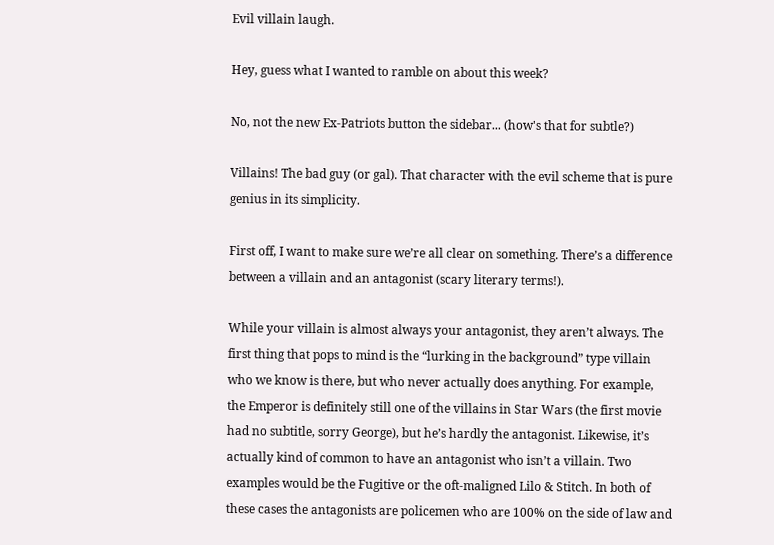Evil villain laugh.

Hey, guess what I wanted to ramble on about this week?

No, not the new Ex-Patriots button the sidebar... (how's that for subtle?)

Villains! The bad guy (or gal). That character with the evil scheme that is pure genius in its simplicity.

First off, I want to make sure we’re all clear on something. There’s a difference between a villain and an antagonist (scary literary terms!).

While your villain is almost always your antagonist, they aren’t always. The first thing that pops to mind is the “lurking in the background” type villain who we know is there, but who never actually does anything. For example, the Emperor is definitely still one of the villains in Star Wars (the first movie had no subtitle, sorry George), but he’s hardly the antagonist. Likewise, it’s actually kind of common to have an antagonist who isn’t a villain. Two examples would be the Fugitive or the oft-maligned Lilo & Stitch. In both of these cases the antagonists are policemen who are 100% on the side of law and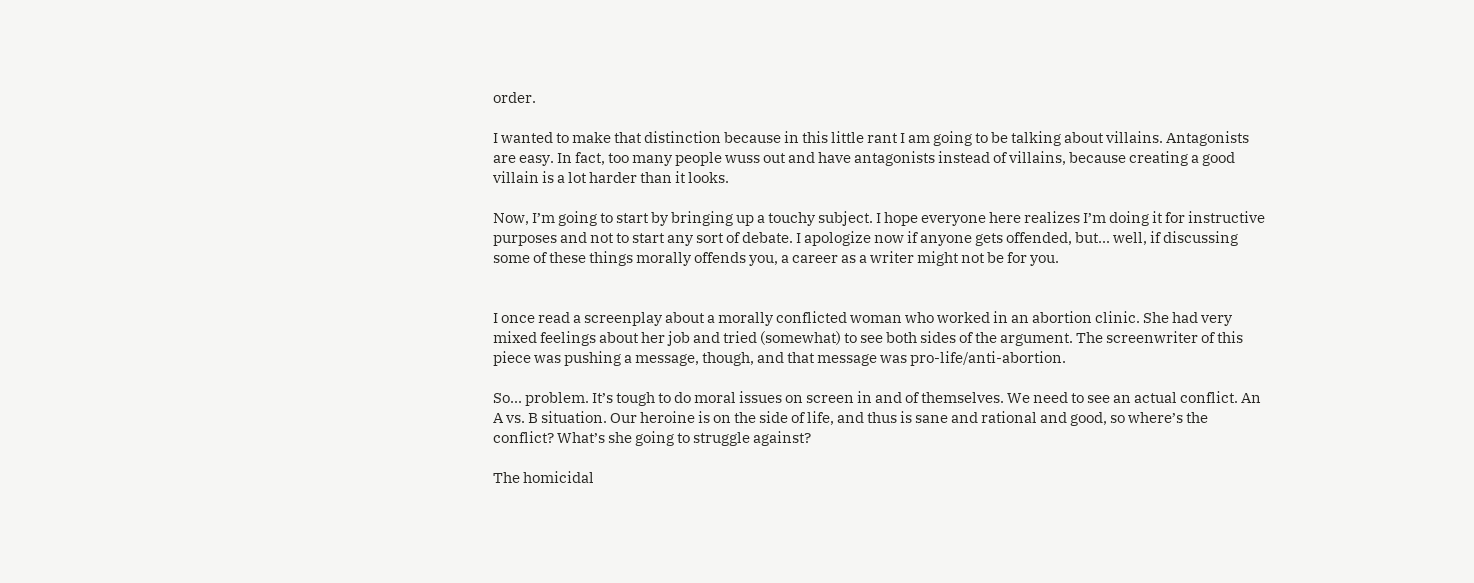order.

I wanted to make that distinction because in this little rant I am going to be talking about villains. Antagonists are easy. In fact, too many people wuss out and have antagonists instead of villains, because creating a good villain is a lot harder than it looks.

Now, I’m going to start by bringing up a touchy subject. I hope everyone here realizes I’m doing it for instructive purposes and not to start any sort of debate. I apologize now if anyone gets offended, but... well, if discussing some of these things morally offends you, a career as a writer might not be for you.


I once read a screenplay about a morally conflicted woman who worked in an abortion clinic. She had very mixed feelings about her job and tried (somewhat) to see both sides of the argument. The screenwriter of this piece was pushing a message, though, and that message was pro-life/anti-abortion.

So... problem. It’s tough to do moral issues on screen in and of themselves. We need to see an actual conflict. An A vs. B situation. Our heroine is on the side of life, and thus is sane and rational and good, so where’s the conflict? What’s she going to struggle against?

The homicidal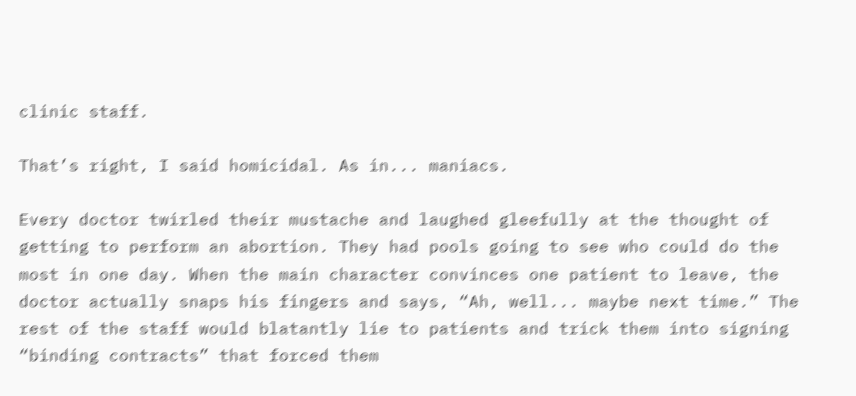clinic staff.

That’s right, I said homicidal. As in... maniacs.

Every doctor twirled their mustache and laughed gleefully at the thought of getting to perform an abortion. They had pools going to see who could do the most in one day. When the main character convinces one patient to leave, the doctor actually snaps his fingers and says, “Ah, well... maybe next time.” The rest of the staff would blatantly lie to patients and trick them into signing “binding contracts” that forced them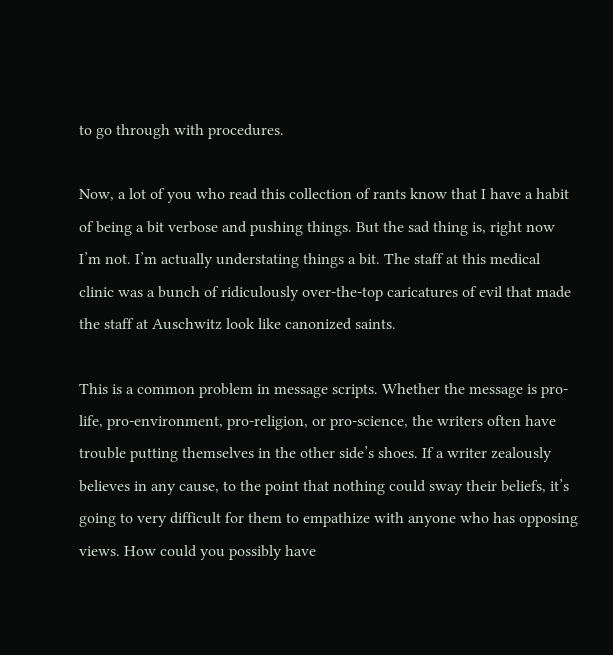to go through with procedures.

Now, a lot of you who read this collection of rants know that I have a habit of being a bit verbose and pushing things. But the sad thing is, right now I’m not. I’m actually understating things a bit. The staff at this medical clinic was a bunch of ridiculously over-the-top caricatures of evil that made the staff at Auschwitz look like canonized saints.

This is a common problem in message scripts. Whether the message is pro-life, pro-environment, pro-religion, or pro-science, the writers often have trouble putting themselves in the other side’s shoes. If a writer zealously believes in any cause, to the point that nothing could sway their beliefs, it’s going to very difficult for them to empathize with anyone who has opposing views. How could you possibly have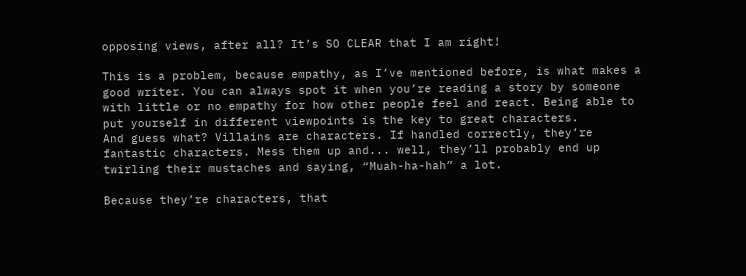opposing views, after all? It’s SO CLEAR that I am right!

This is a problem, because empathy, as I’ve mentioned before, is what makes a good writer. You can always spot it when you’re reading a story by someone with little or no empathy for how other people feel and react. Being able to put yourself in different viewpoints is the key to great characters.
And guess what? Villains are characters. If handled correctly, they’re fantastic characters. Mess them up and... well, they’ll probably end up twirling their mustaches and saying, “Muah-ha-hah” a lot.

Because they’re characters, that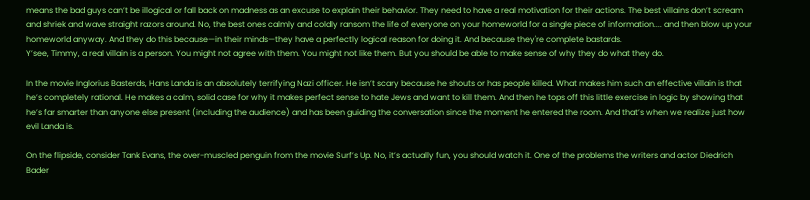means the bad guys can’t be illogical or fall back on madness as an excuse to explain their behavior. They need to have a real motivation for their actions. The best villains don’t scream and shriek and wave straight razors around. No, the best ones calmly and coldly ransom the life of everyone on your homeworld for a single piece of information.... and then blow up your homeworld anyway. And they do this because—in their minds—they have a perfectly logical reason for doing it. And because they're complete bastards.
Y’see, Timmy, a real villain is a person. You might not agree with them. You might not like them. But you should be able to make sense of why they do what they do.

In the movie Inglorius Basterds, Hans Landa is an absolutely terrifying Nazi officer. He isn’t scary because he shouts or has people killed. What makes him such an effective villain is that he’s completely rational. He makes a calm, solid case for why it makes perfect sense to hate Jews and want to kill them. And then he tops off this little exercise in logic by showing that he’s far smarter than anyone else present (including the audience) and has been guiding the conversation since the moment he entered the room. And that’s when we realize just how evil Landa is.

On the flipside, consider Tank Evans, the over-muscled penguin from the movie Surf’s Up. No, it’s actually fun, you should watch it. One of the problems the writers and actor Diedrich Bader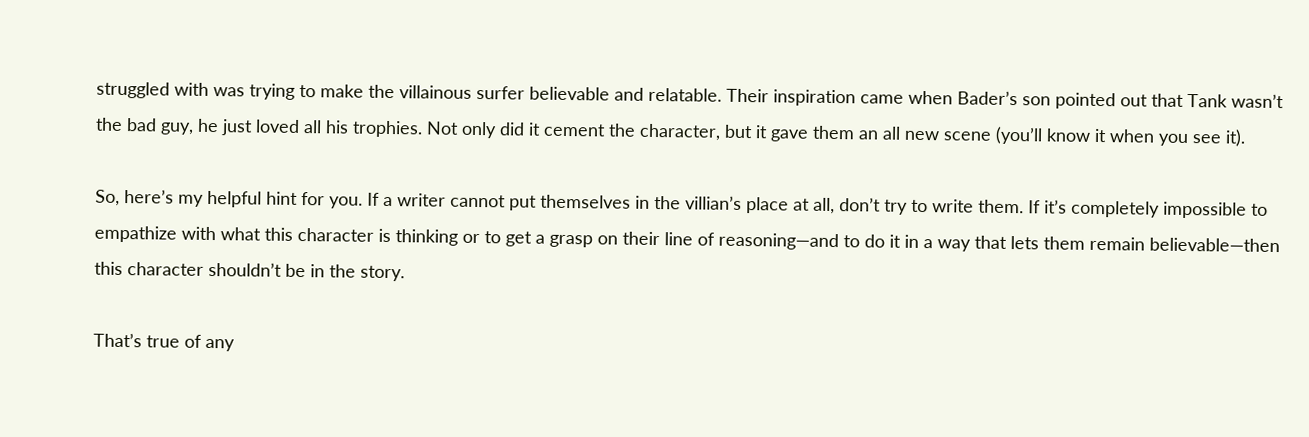struggled with was trying to make the villainous surfer believable and relatable. Their inspiration came when Bader’s son pointed out that Tank wasn’t the bad guy, he just loved all his trophies. Not only did it cement the character, but it gave them an all new scene (you’ll know it when you see it).

So, here’s my helpful hint for you. If a writer cannot put themselves in the villian’s place at all, don’t try to write them. If it’s completely impossible to empathize with what this character is thinking or to get a grasp on their line of reasoning—and to do it in a way that lets them remain believable—then this character shouldn’t be in the story.

That’s true of any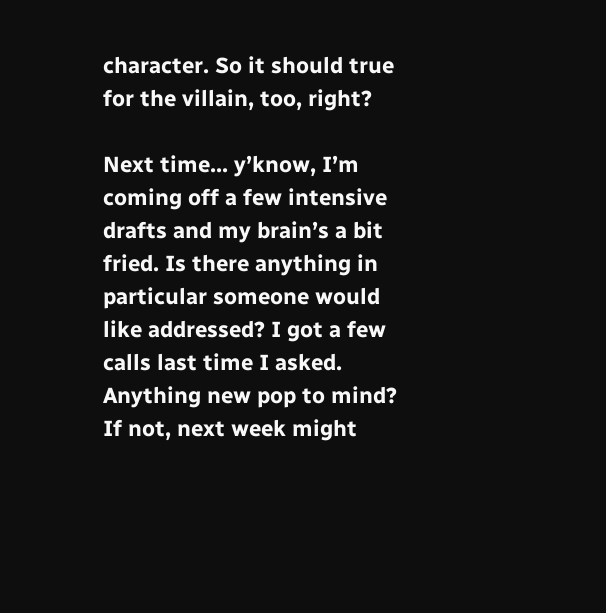character. So it should true for the villain, too, right?

Next time... y’know, I’m coming off a few intensive drafts and my brain’s a bit fried. Is there anything in particular someone would like addressed? I got a few calls last time I asked. Anything new pop to mind? If not, next week might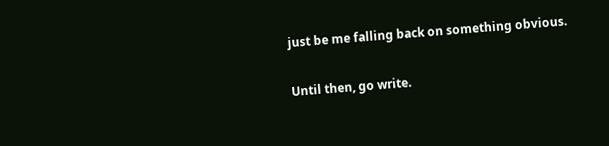just be me falling back on something obvious.

Until then, go write.